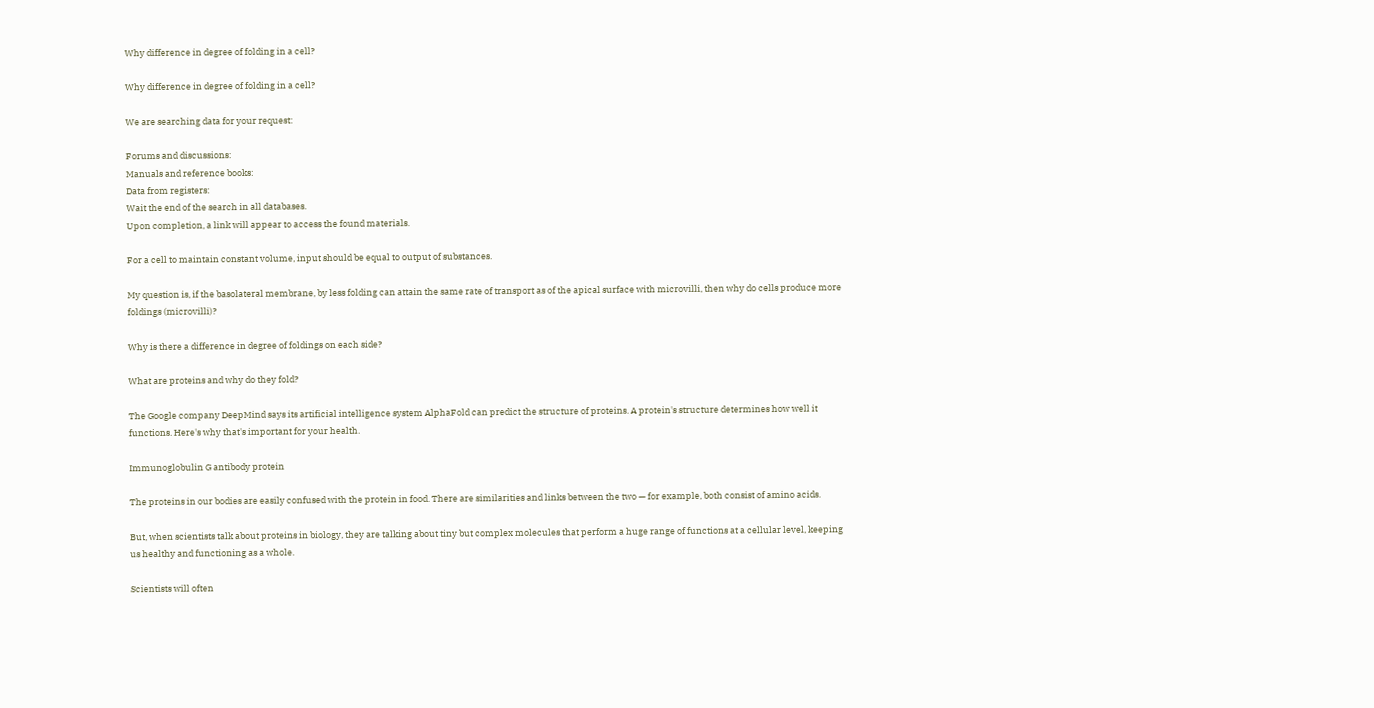Why difference in degree of folding in a cell?

Why difference in degree of folding in a cell?

We are searching data for your request:

Forums and discussions:
Manuals and reference books:
Data from registers:
Wait the end of the search in all databases.
Upon completion, a link will appear to access the found materials.

For a cell to maintain constant volume, input should be equal to output of substances.

My question is, if the basolateral membrane, by less folding can attain the same rate of transport as of the apical surface with microvilli, then why do cells produce more foldings (microvilli)?

Why is there a difference in degree of foldings on each side?

What are proteins and why do they fold?

The Google company DeepMind says its artificial intelligence system AlphaFold can predict the structure of proteins. A protein's structure determines how well it functions. Here's why that's important for your health.

Immunoglobulin G antibody protein

The proteins in our bodies are easily confused with the protein in food. There are similarities and links between the two — for example, both consist of amino acids.

But, when scientists talk about proteins in biology, they are talking about tiny but complex molecules that perform a huge range of functions at a cellular level, keeping us healthy and functioning as a whole.

Scientists will often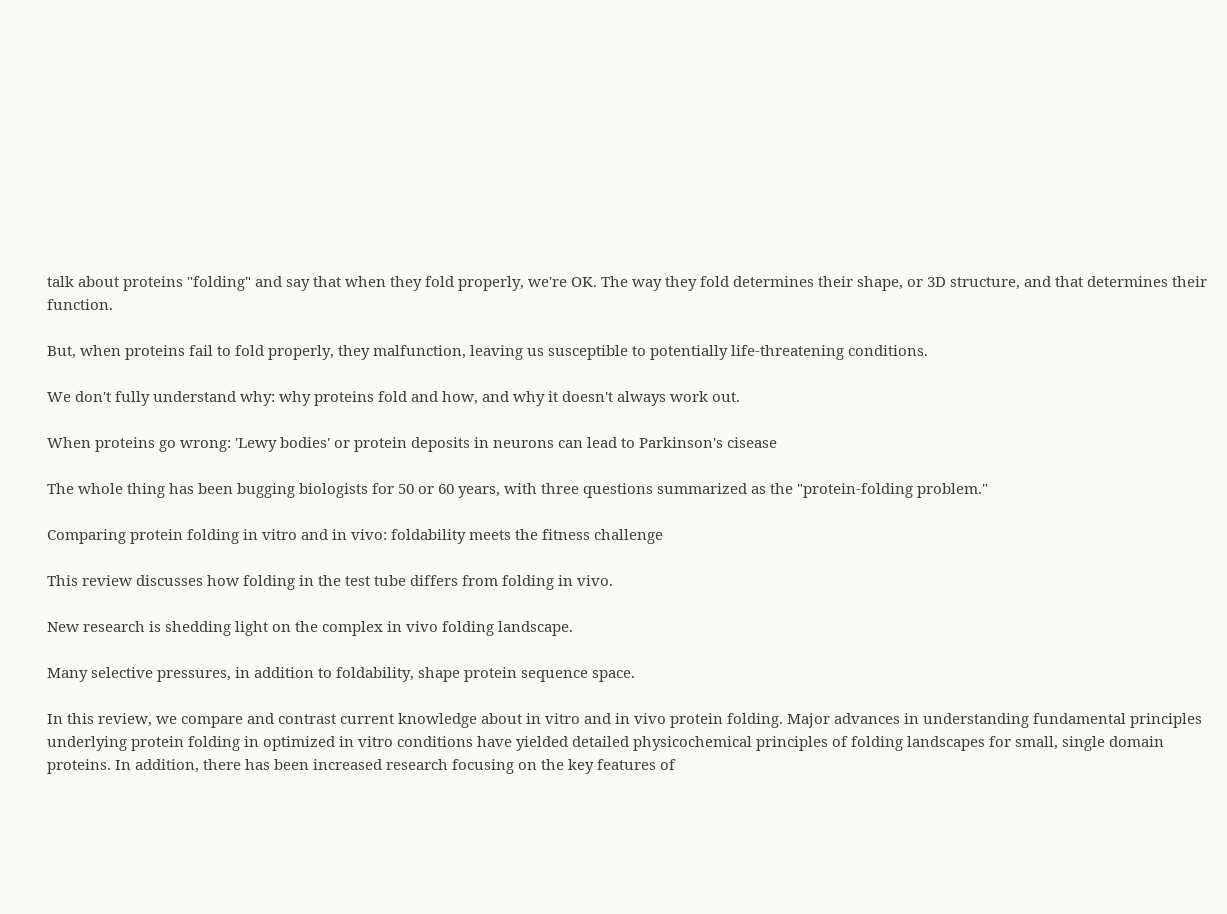talk about proteins "folding" and say that when they fold properly, we're OK. The way they fold determines their shape, or 3D structure, and that determines their function.

But, when proteins fail to fold properly, they malfunction, leaving us susceptible to potentially life-threatening conditions.

We don't fully understand why: why proteins fold and how, and why it doesn't always work out.

When proteins go wrong: 'Lewy bodies' or protein deposits in neurons can lead to Parkinson's cisease

The whole thing has been bugging biologists for 50 or 60 years, with three questions summarized as the "protein-folding problem."

Comparing protein folding in vitro and in vivo: foldability meets the fitness challenge

This review discusses how folding in the test tube differs from folding in vivo.

New research is shedding light on the complex in vivo folding landscape.

Many selective pressures, in addition to foldability, shape protein sequence space.

In this review, we compare and contrast current knowledge about in vitro and in vivo protein folding. Major advances in understanding fundamental principles underlying protein folding in optimized in vitro conditions have yielded detailed physicochemical principles of folding landscapes for small, single domain proteins. In addition, there has been increased research focusing on the key features of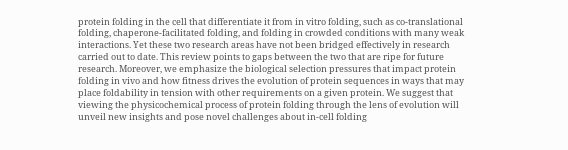protein folding in the cell that differentiate it from in vitro folding, such as co-translational folding, chaperone-facilitated folding, and folding in crowded conditions with many weak interactions. Yet these two research areas have not been bridged effectively in research carried out to date. This review points to gaps between the two that are ripe for future research. Moreover, we emphasize the biological selection pressures that impact protein folding in vivo and how fitness drives the evolution of protein sequences in ways that may place foldability in tension with other requirements on a given protein. We suggest that viewing the physicochemical process of protein folding through the lens of evolution will unveil new insights and pose novel challenges about in-cell folding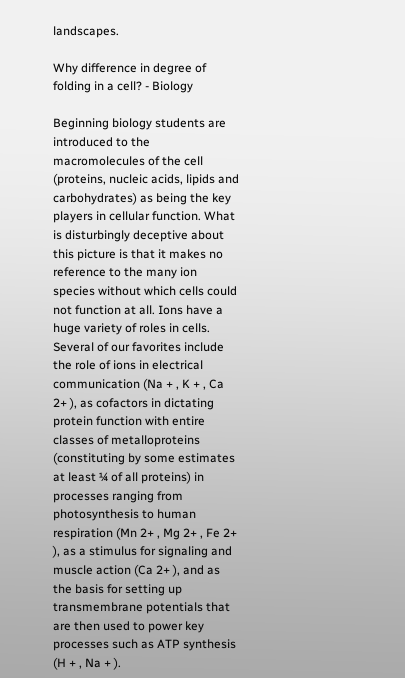landscapes.

Why difference in degree of folding in a cell? - Biology

Beginning biology students are introduced to the macromolecules of the cell (proteins, nucleic acids, lipids and carbohydrates) as being the key players in cellular function. What is disturbingly deceptive about this picture is that it makes no reference to the many ion species without which cells could not function at all. Ions have a huge variety of roles in cells. Several of our favorites include the role of ions in electrical communication (Na + , K + , Ca 2+ ), as cofactors in dictating protein function with entire classes of metalloproteins (constituting by some estimates at least ¼ of all proteins) in processes ranging from photosynthesis to human respiration (Mn 2+ , Mg 2+ , Fe 2+ ), as a stimulus for signaling and muscle action (Ca 2+ ), and as the basis for setting up transmembrane potentials that are then used to power key processes such as ATP synthesis (H + , Na + ).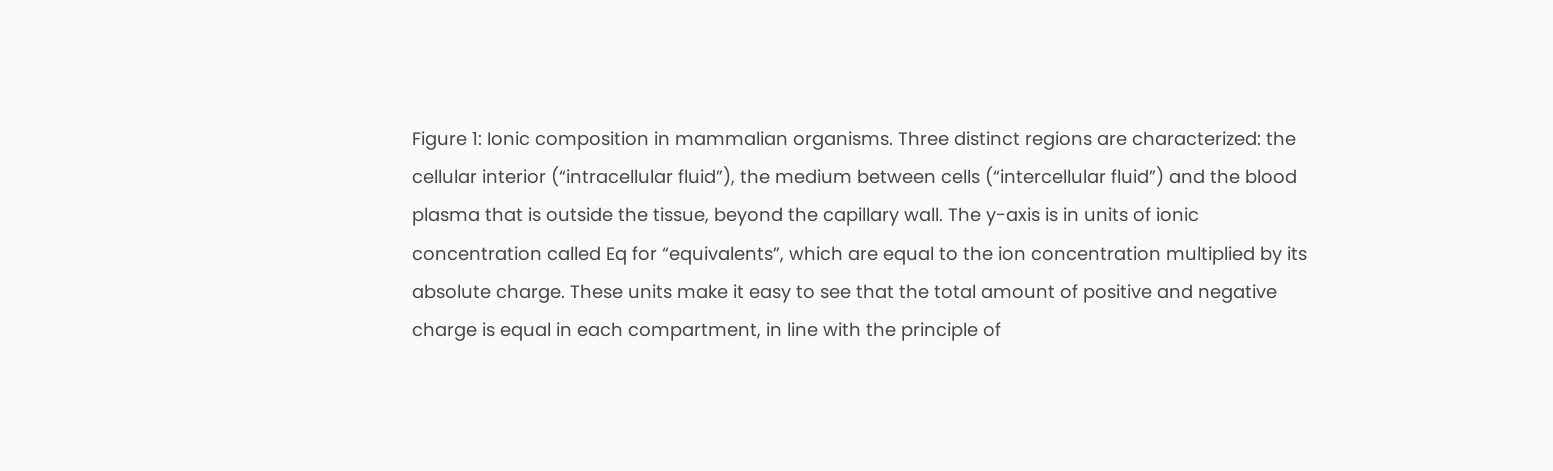Figure 1: Ionic composition in mammalian organisms. Three distinct regions are characterized: the cellular interior (“intracellular fluid”), the medium between cells (“intercellular fluid”) and the blood plasma that is outside the tissue, beyond the capillary wall. The y-axis is in units of ionic concentration called Eq for “equivalents”, which are equal to the ion concentration multiplied by its absolute charge. These units make it easy to see that the total amount of positive and negative charge is equal in each compartment, in line with the principle of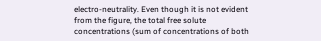electro-neutrality. Even though it is not evident from the figure, the total free solute concentrations (sum of concentrations of both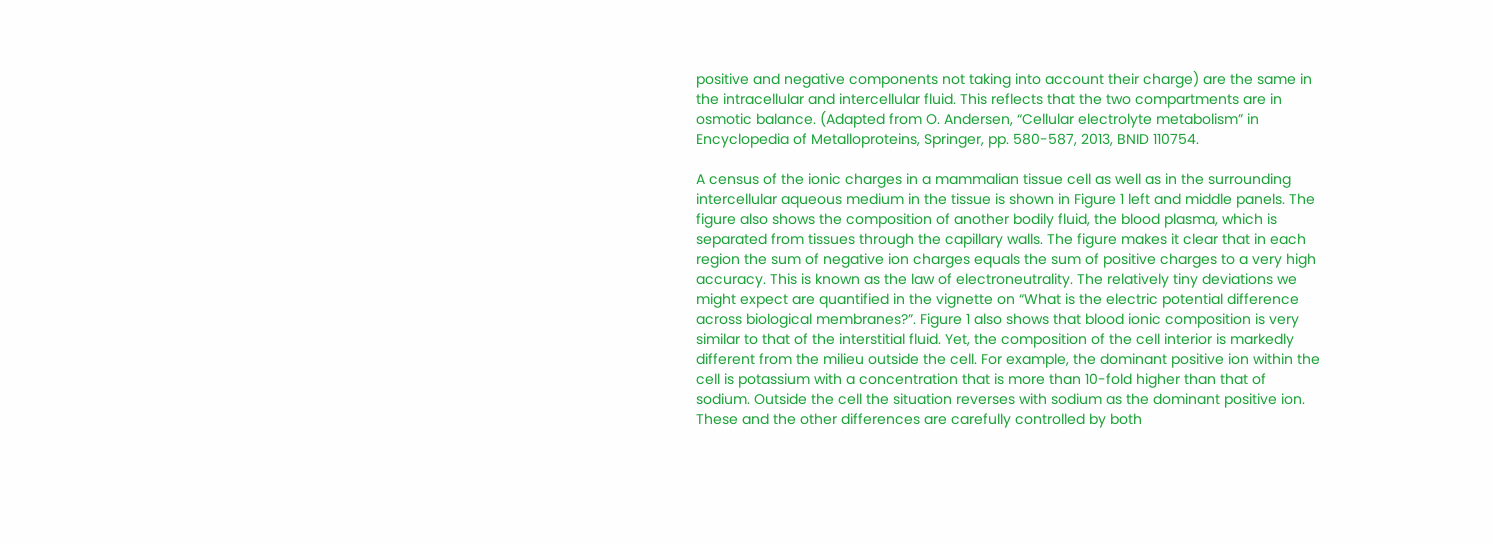positive and negative components not taking into account their charge) are the same in the intracellular and intercellular fluid. This reflects that the two compartments are in osmotic balance. (Adapted from O. Andersen, “Cellular electrolyte metabolism” in Encyclopedia of Metalloproteins, Springer, pp. 580-587, 2013, BNID 110754.

A census of the ionic charges in a mammalian tissue cell as well as in the surrounding intercellular aqueous medium in the tissue is shown in Figure 1 left and middle panels. The figure also shows the composition of another bodily fluid, the blood plasma, which is separated from tissues through the capillary walls. The figure makes it clear that in each region the sum of negative ion charges equals the sum of positive charges to a very high accuracy. This is known as the law of electroneutrality. The relatively tiny deviations we might expect are quantified in the vignette on “What is the electric potential difference across biological membranes?”. Figure 1 also shows that blood ionic composition is very similar to that of the interstitial fluid. Yet, the composition of the cell interior is markedly different from the milieu outside the cell. For example, the dominant positive ion within the cell is potassium with a concentration that is more than 10-fold higher than that of sodium. Outside the cell the situation reverses with sodium as the dominant positive ion. These and the other differences are carefully controlled by both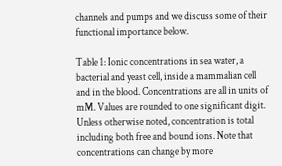channels and pumps and we discuss some of their functional importance below.

Table 1: Ionic concentrations in sea water, a bacterial and yeast cell, inside a mammalian cell and in the blood. Concentrations are all in units of mM. Values are rounded to one significant digit. Unless otherwise noted, concentration is total including both free and bound ions. Note that concentrations can change by more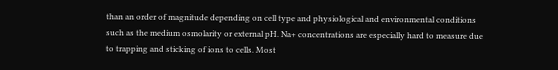than an order of magnitude depending on cell type and physiological and environmental conditions such as the medium osmolarity or external pH. Na+ concentrations are especially hard to measure due to trapping and sticking of ions to cells. Most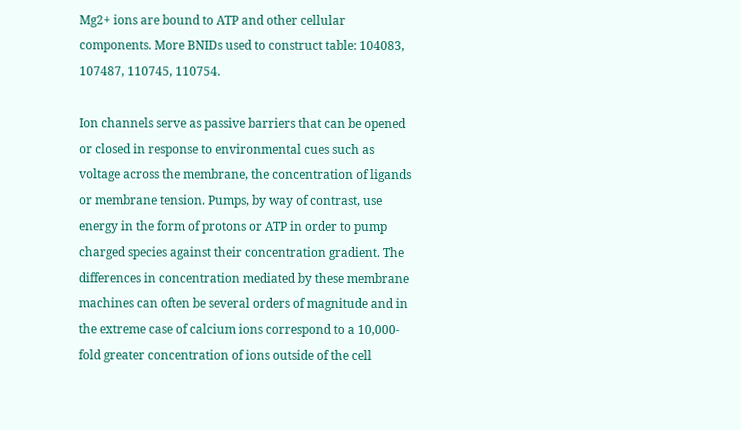Mg2+ ions are bound to ATP and other cellular components. More BNIDs used to construct table: 104083, 107487, 110745, 110754.

Ion channels serve as passive barriers that can be opened or closed in response to environmental cues such as voltage across the membrane, the concentration of ligands or membrane tension. Pumps, by way of contrast, use energy in the form of protons or ATP in order to pump charged species against their concentration gradient. The differences in concentration mediated by these membrane machines can often be several orders of magnitude and in the extreme case of calcium ions correspond to a 10,000-fold greater concentration of ions outside of the cell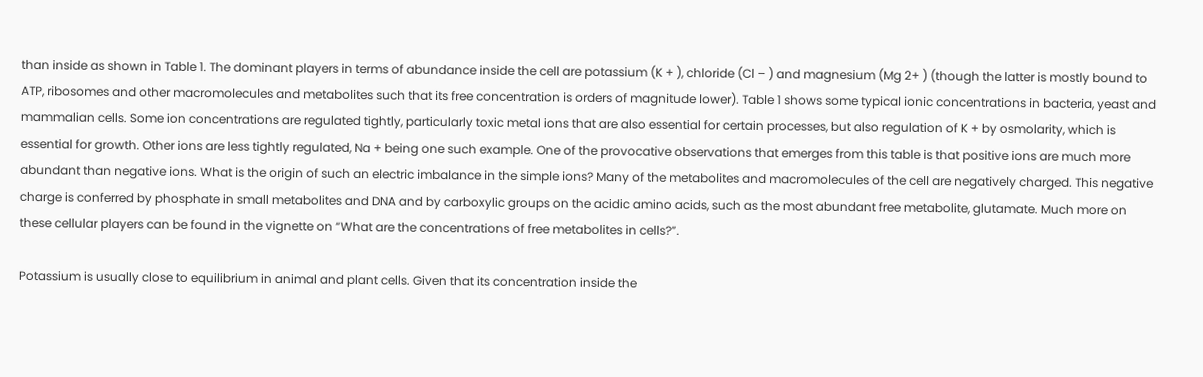than inside as shown in Table 1. The dominant players in terms of abundance inside the cell are potassium (K + ), chloride (Cl – ) and magnesium (Mg 2+ ) (though the latter is mostly bound to ATP, ribosomes and other macromolecules and metabolites such that its free concentration is orders of magnitude lower). Table 1 shows some typical ionic concentrations in bacteria, yeast and mammalian cells. Some ion concentrations are regulated tightly, particularly toxic metal ions that are also essential for certain processes, but also regulation of K + by osmolarity, which is essential for growth. Other ions are less tightly regulated, Na + being one such example. One of the provocative observations that emerges from this table is that positive ions are much more abundant than negative ions. What is the origin of such an electric imbalance in the simple ions? Many of the metabolites and macromolecules of the cell are negatively charged. This negative charge is conferred by phosphate in small metabolites and DNA and by carboxylic groups on the acidic amino acids, such as the most abundant free metabolite, glutamate. Much more on these cellular players can be found in the vignette on “What are the concentrations of free metabolites in cells?”.

Potassium is usually close to equilibrium in animal and plant cells. Given that its concentration inside the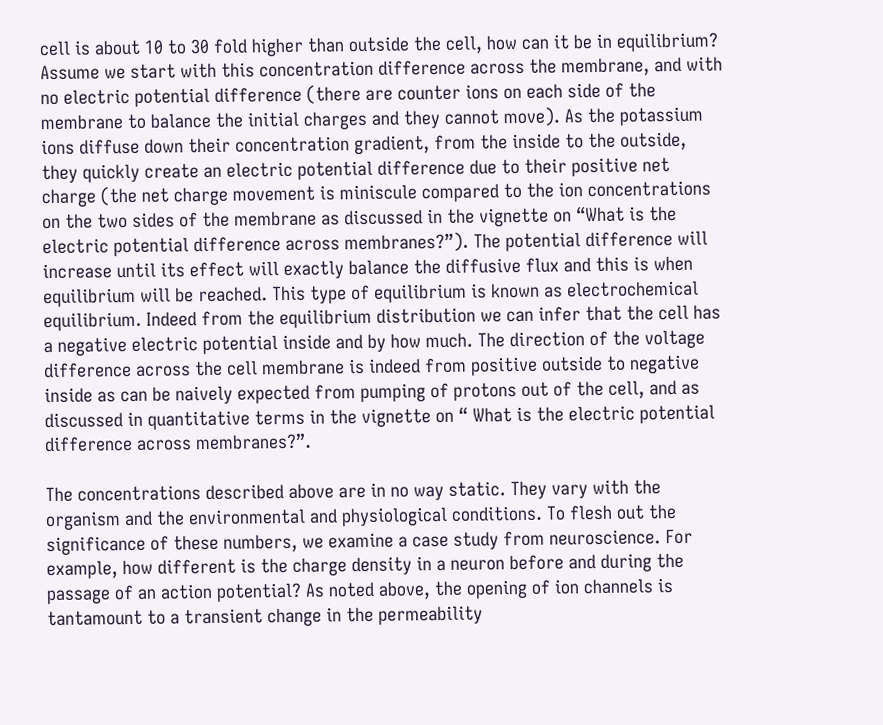cell is about 10 to 30 fold higher than outside the cell, how can it be in equilibrium? Assume we start with this concentration difference across the membrane, and with no electric potential difference (there are counter ions on each side of the membrane to balance the initial charges and they cannot move). As the potassium ions diffuse down their concentration gradient, from the inside to the outside, they quickly create an electric potential difference due to their positive net charge (the net charge movement is miniscule compared to the ion concentrations on the two sides of the membrane as discussed in the vignette on “What is the electric potential difference across membranes?”). The potential difference will increase until its effect will exactly balance the diffusive flux and this is when equilibrium will be reached. This type of equilibrium is known as electrochemical equilibrium. Indeed from the equilibrium distribution we can infer that the cell has a negative electric potential inside and by how much. The direction of the voltage difference across the cell membrane is indeed from positive outside to negative inside as can be naively expected from pumping of protons out of the cell, and as discussed in quantitative terms in the vignette on “ What is the electric potential difference across membranes?”.

The concentrations described above are in no way static. They vary with the organism and the environmental and physiological conditions. To flesh out the significance of these numbers, we examine a case study from neuroscience. For example, how different is the charge density in a neuron before and during the passage of an action potential? As noted above, the opening of ion channels is tantamount to a transient change in the permeability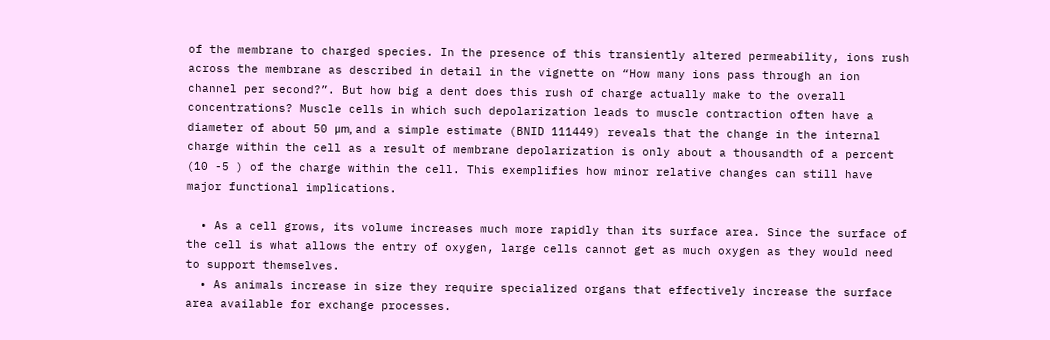of the membrane to charged species. In the presence of this transiently altered permeability, ions rush across the membrane as described in detail in the vignette on “How many ions pass through an ion channel per second?”. But how big a dent does this rush of charge actually make to the overall concentrations? Muscle cells in which such depolarization leads to muscle contraction often have a diameter of about 50 μm, and a simple estimate (BNID 111449) reveals that the change in the internal charge within the cell as a result of membrane depolarization is only about a thousandth of a percent (10 -5 ) of the charge within the cell. This exemplifies how minor relative changes can still have major functional implications.

  • As a cell grows, its volume increases much more rapidly than its surface area. Since the surface of the cell is what allows the entry of oxygen, large cells cannot get as much oxygen as they would need to support themselves.
  • As animals increase in size they require specialized organs that effectively increase the surface area available for exchange processes.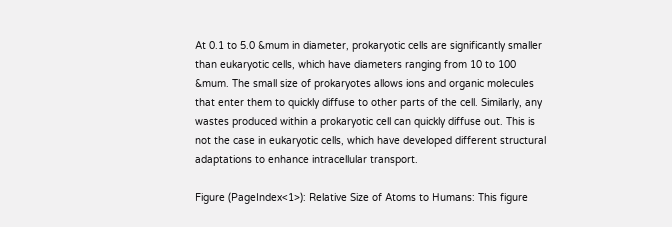At 0.1 to 5.0 &mum in diameter, prokaryotic cells are significantly smaller than eukaryotic cells, which have diameters ranging from 10 to 100 &mum. The small size of prokaryotes allows ions and organic molecules that enter them to quickly diffuse to other parts of the cell. Similarly, any wastes produced within a prokaryotic cell can quickly diffuse out. This is not the case in eukaryotic cells, which have developed different structural adaptations to enhance intracellular transport.

Figure (PageIndex<1>): Relative Size of Atoms to Humans: This figure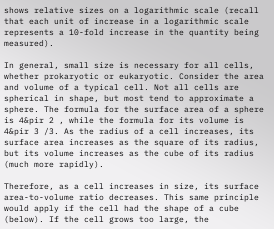shows relative sizes on a logarithmic scale (recall that each unit of increase in a logarithmic scale represents a 10-fold increase in the quantity being measured).

In general, small size is necessary for all cells, whether prokaryotic or eukaryotic. Consider the area and volume of a typical cell. Not all cells are spherical in shape, but most tend to approximate a sphere. The formula for the surface area of a sphere is 4&pir 2 , while the formula for its volume is 4&pir 3 /3. As the radius of a cell increases, its surface area increases as the square of its radius, but its volume increases as the cube of its radius (much more rapidly).

Therefore, as a cell increases in size, its surface area-to-volume ratio decreases. This same principle would apply if the cell had the shape of a cube (below). If the cell grows too large, the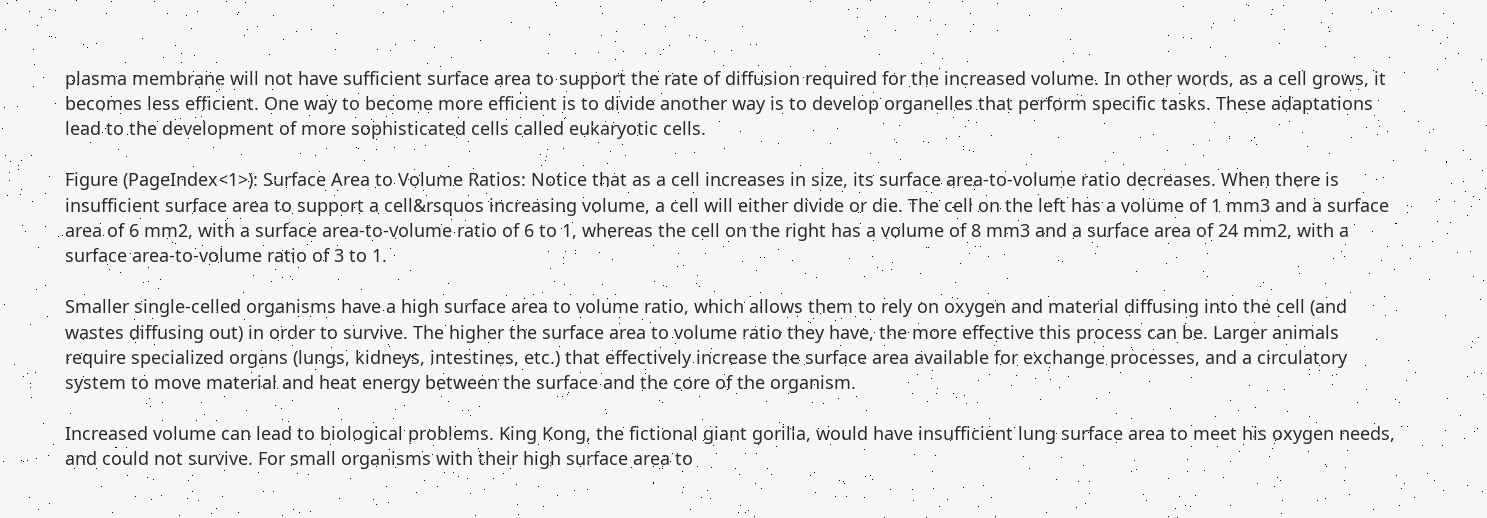plasma membrane will not have sufficient surface area to support the rate of diffusion required for the increased volume. In other words, as a cell grows, it becomes less efficient. One way to become more efficient is to divide another way is to develop organelles that perform specific tasks. These adaptations lead to the development of more sophisticated cells called eukaryotic cells.

Figure (PageIndex<1>): Surface Area to Volume Ratios: Notice that as a cell increases in size, its surface area-to-volume ratio decreases. When there is insufficient surface area to support a cell&rsquos increasing volume, a cell will either divide or die. The cell on the left has a volume of 1 mm3 and a surface area of 6 mm2, with a surface area-to-volume ratio of 6 to 1, whereas the cell on the right has a volume of 8 mm3 and a surface area of 24 mm2, with a surface area-to-volume ratio of 3 to 1.

Smaller single-celled organisms have a high surface area to volume ratio, which allows them to rely on oxygen and material diffusing into the cell (and wastes diffusing out) in order to survive. The higher the surface area to volume ratio they have, the more effective this process can be. Larger animals require specialized organs (lungs, kidneys, intestines, etc.) that effectively increase the surface area available for exchange processes, and a circulatory system to move material and heat energy between the surface and the core of the organism.

Increased volume can lead to biological problems. King Kong, the fictional giant gorilla, would have insufficient lung surface area to meet his oxygen needs, and could not survive. For small organisms with their high surface area to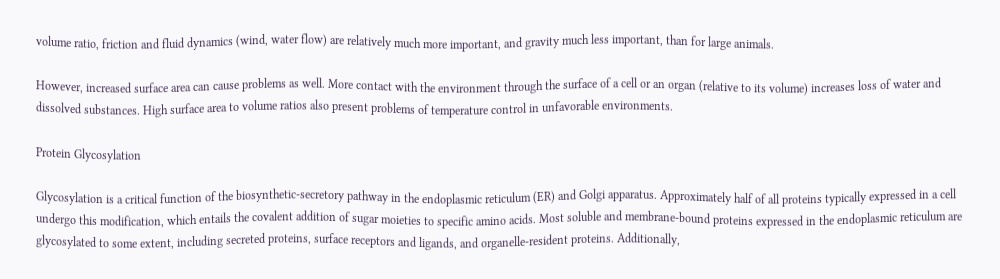volume ratio, friction and fluid dynamics (wind, water flow) are relatively much more important, and gravity much less important, than for large animals.

However, increased surface area can cause problems as well. More contact with the environment through the surface of a cell or an organ (relative to its volume) increases loss of water and dissolved substances. High surface area to volume ratios also present problems of temperature control in unfavorable environments.

Protein Glycosylation

Glycosylation is a critical function of the biosynthetic-secretory pathway in the endoplasmic reticulum (ER) and Golgi apparatus. Approximately half of all proteins typically expressed in a cell undergo this modification, which entails the covalent addition of sugar moieties to specific amino acids. Most soluble and membrane-bound proteins expressed in the endoplasmic reticulum are glycosylated to some extent, including secreted proteins, surface receptors and ligands, and organelle-resident proteins. Additionally,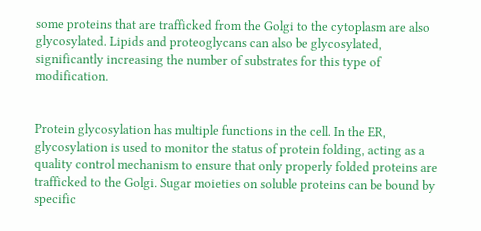some proteins that are trafficked from the Golgi to the cytoplasm are also glycosylated. Lipids and proteoglycans can also be glycosylated, significantly increasing the number of substrates for this type of modification.


Protein glycosylation has multiple functions in the cell. In the ER, glycosylation is used to monitor the status of protein folding, acting as a quality control mechanism to ensure that only properly folded proteins are trafficked to the Golgi. Sugar moieties on soluble proteins can be bound by specific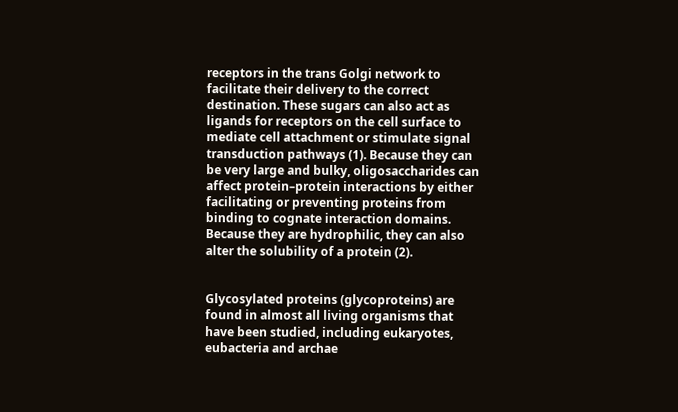receptors in the trans Golgi network to facilitate their delivery to the correct destination. These sugars can also act as ligands for receptors on the cell surface to mediate cell attachment or stimulate signal transduction pathways (1). Because they can be very large and bulky, oligosaccharides can affect protein–protein interactions by either facilitating or preventing proteins from binding to cognate interaction domains. Because they are hydrophilic, they can also alter the solubility of a protein (2).


Glycosylated proteins (glycoproteins) are found in almost all living organisms that have been studied, including eukaryotes, eubacteria and archae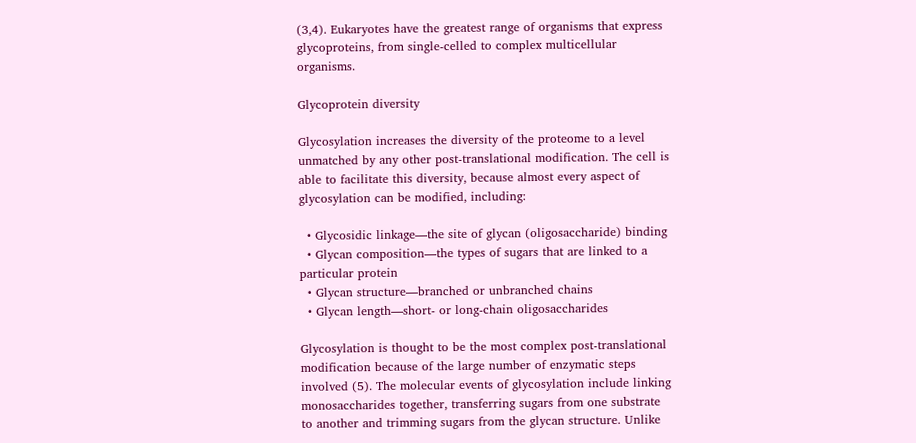(3,4). Eukaryotes have the greatest range of organisms that express glycoproteins, from single-celled to complex multicellular organisms.

Glycoprotein diversity

Glycosylation increases the diversity of the proteome to a level unmatched by any other post-translational modification. The cell is able to facilitate this diversity, because almost every aspect of glycosylation can be modified, including:

  • Glycosidic linkage—the site of glycan (oligosaccharide) binding
  • Glycan composition—the types of sugars that are linked to a particular protein
  • Glycan structure—branched or unbranched chains
  • Glycan length—short- or long-chain oligosaccharides

Glycosylation is thought to be the most complex post-translational modification because of the large number of enzymatic steps involved (5). The molecular events of glycosylation include linking monosaccharides together, transferring sugars from one substrate to another and trimming sugars from the glycan structure. Unlike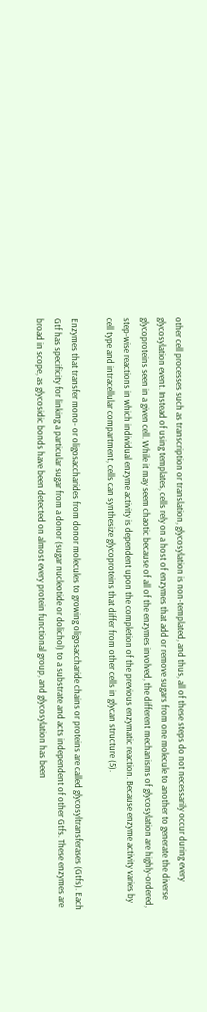other cell processes such as transcription or translation, glycosylation is non-templated, and thus, all of these steps do not necessarily occur during every glycosylation event. Instead of using templates, cells rely on a host of enzymes that add or remove sugars from one molecule to another to generate the diverse glycoproteins seen in a given cell. While it may seem chaotic because of all of the enzymes involved, the different mechanisms of glycosylation are highly-ordered, step-wise reactions in which individual enzyme activity is dependent upon the completion of the previous enzymatic reaction. Because enzyme activity varies by cell type and intracellular compartment, cells can synthesize glycoproteins that differ from other cells in glycan structure (5).

Enzymes that transfer mono- or oligosaccharides from donor molecules to growing oligosaccharide chains or proteins are called glycosyltransferases (Gtfs). Each Gtf has specificity for linking a particular sugar from a donor (sugar nucleotide or dolichol) to a substrate and acts independent of other Gtfs. These enzymes are broad in scope, as glycosidic bonds have been detected on almost every protein functional group, and glycosylation has been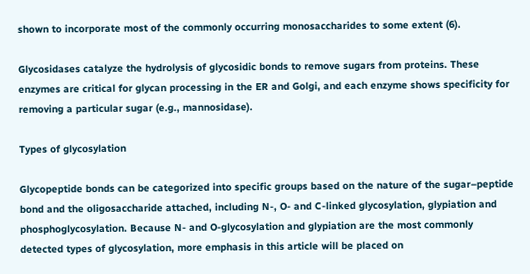shown to incorporate most of the commonly occurring monosaccharides to some extent (6).

Glycosidases catalyze the hydrolysis of glycosidic bonds to remove sugars from proteins. These enzymes are critical for glycan processing in the ER and Golgi, and each enzyme shows specificity for removing a particular sugar (e.g., mannosidase).

Types of glycosylation

Glycopeptide bonds can be categorized into specific groups based on the nature of the sugar–peptide bond and the oligosaccharide attached, including N-, O- and C-linked glycosylation, glypiation and phosphoglycosylation. Because N- and O-glycosylation and glypiation are the most commonly detected types of glycosylation, more emphasis in this article will be placed on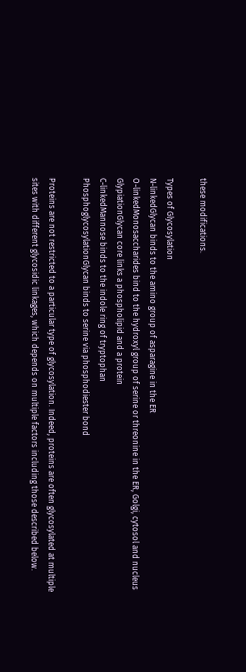these modifications.

Types of Glycosylation
N-linkedGlycan binds to the amino group of asparagine in the ER
O-linkedMonosaccharides bind to the hydroxyl group of serine or threonine in the ER, Golgi, cytosol and nucleus
GlypiationGlycan core links a phospholipid and a protein
C-linkedMannose binds to the indole ring of tryptophan
PhosphoglycosylationGlycan binds to serine via phosphodiester bond

Proteins are not restricted to a particular type of glycosylation. Indeed, proteins are often glycosylated at multiple sites with different glycosidic linkages, which depends on multiple factors including those described below.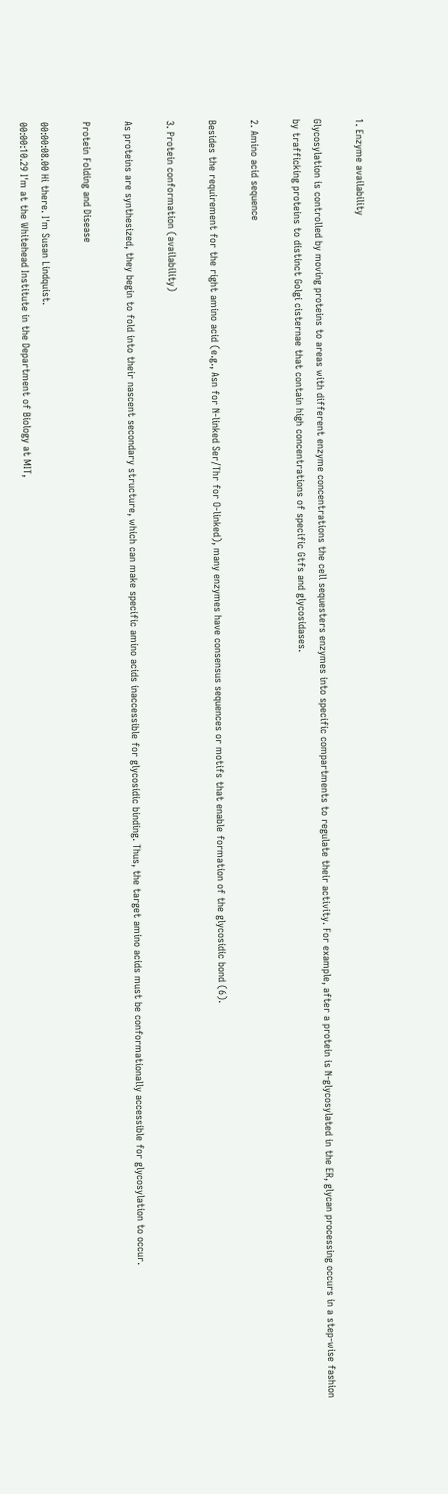1. Enzyme availability

Glycosylation is controlled by moving proteins to areas with different enzyme concentrations the cell sequesters enzymes into specific compartments to regulate their activity. For example, after a protein is N-glycosylated in the ER, glycan processing occurs in a step-wise fashion by trafficking proteins to distinct Golgi cisternae that contain high concentrations of specific Gtfs and glycosidases.

2. Amino acid sequence

Besides the requirement for the right amino acid (e.g., Asn for N-linked Ser/Thr for O-linked), many enzymes have consensus sequences or motifs that enable formation of the glycosidic bond (6).

3. Protein conformation (availability)

As proteins are synthesized, they begin to fold into their nascent secondary structure, which can make specific amino acids inaccessible for glycosidic binding. Thus, the target amino acids must be conformationally accessible for glycosylation to occur.

Protein Folding and Disease

00:00:08.00 Hi there. I'm Susan Lindquist.
00:00:10.29 I'm at the Whitehead Institute in the Department of Biology at MIT,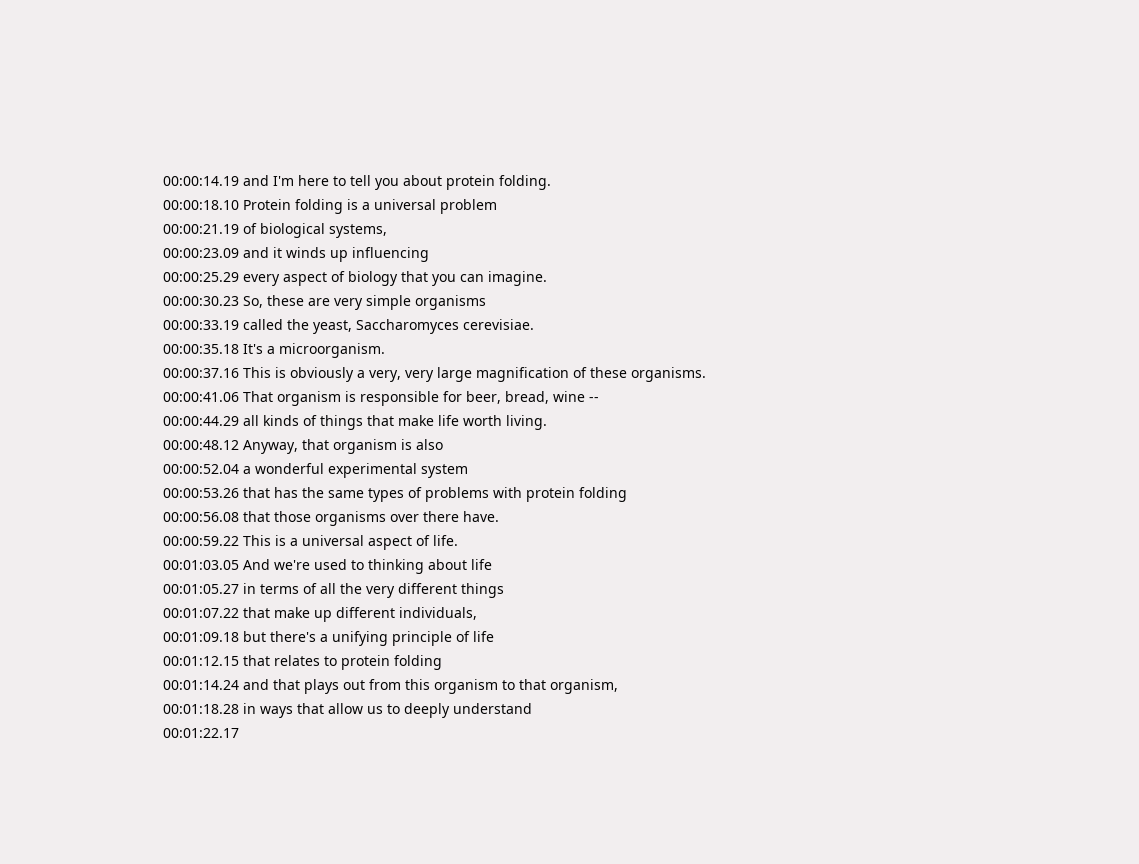00:00:14.19 and I'm here to tell you about protein folding.
00:00:18.10 Protein folding is a universal problem
00:00:21.19 of biological systems,
00:00:23.09 and it winds up influencing
00:00:25.29 every aspect of biology that you can imagine.
00:00:30.23 So, these are very simple organisms
00:00:33.19 called the yeast, Saccharomyces cerevisiae.
00:00:35.18 It's a microorganism.
00:00:37.16 This is obviously a very, very large magnification of these organisms.
00:00:41.06 That organism is responsible for beer, bread, wine --
00:00:44.29 all kinds of things that make life worth living.
00:00:48.12 Anyway, that organism is also
00:00:52.04 a wonderful experimental system
00:00:53.26 that has the same types of problems with protein folding
00:00:56.08 that those organisms over there have.
00:00:59.22 This is a universal aspect of life.
00:01:03.05 And we're used to thinking about life
00:01:05.27 in terms of all the very different things
00:01:07.22 that make up different individuals,
00:01:09.18 but there's a unifying principle of life
00:01:12.15 that relates to protein folding
00:01:14.24 and that plays out from this organism to that organism,
00:01:18.28 in ways that allow us to deeply understand
00:01:22.17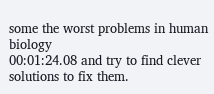some the worst problems in human biology
00:01:24.08 and try to find clever solutions to fix them.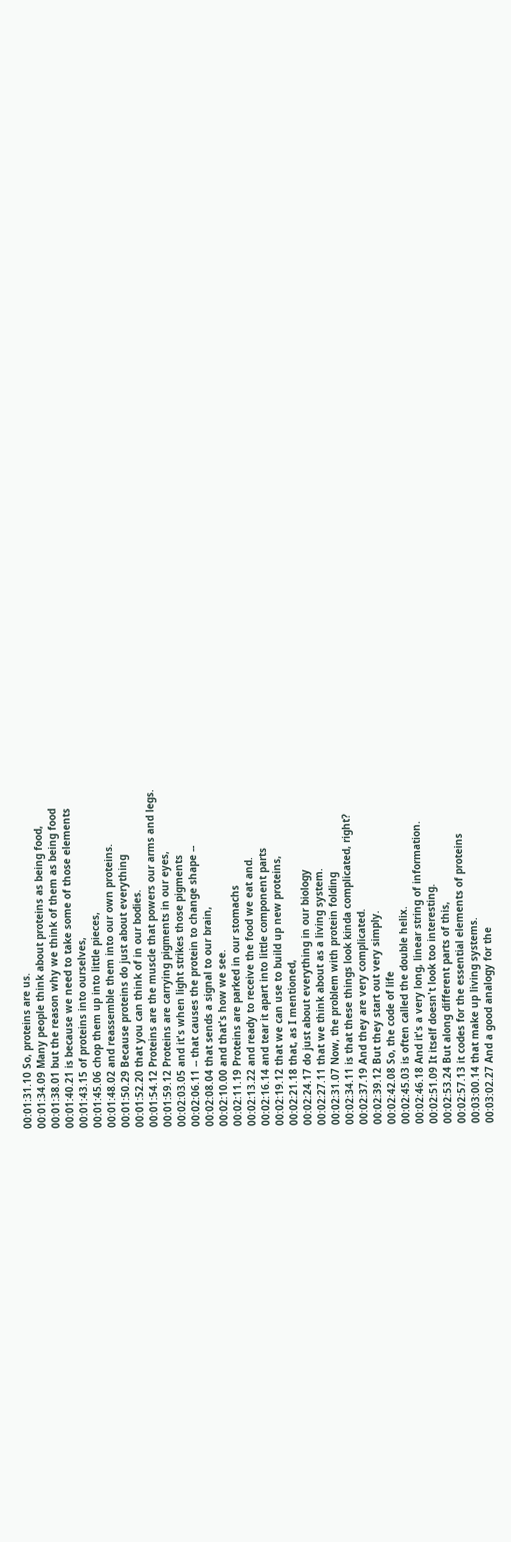00:01:31.10 So, proteins are us.
00:01:34.09 Many people think about proteins as being food,
00:01:38.01 but the reason why we think of them as being food
00:01:40.21 is because we need to take some of those elements
00:01:43.15 of proteins into ourselves,
00:01:45.06 chop them up into little pieces,
00:01:48.02 and reassemble them into our own proteins.
00:01:50.29 Because proteins do just about everything
00:01:52.20 that you can think of in our bodies.
00:01:54.12 Proteins are the muscle that powers our arms and legs.
00:01:59.12 Proteins are carrying pigments in our eyes,
00:02:03.05 and it's when light strikes those pigments
00:02:06.11 -- that causes the protein to change shape --
00:02:08.04 that sends a signal to our brain,
00:02:10.00 and that's how we see.
00:02:11.19 Proteins are parked in our stomachs
00:02:13.22 and ready to receive the food we eat and.
00:02:16.14 and tear it apart into little component parts
00:02:19.12 that we can use to build up new proteins,
00:02:21.18 that, as I mentioned,
00:02:24.17 do just about everything in our biology
00:02:27.11 that we think about as a living system.
00:02:31.07 Now, the problem with protein folding
00:02:34.11 is that these things look kinda complicated, right?
00:02:37.19 And they are very complicated.
00:02:39.12 But they start out very simply.
00:02:42.08 So, the code of life
00:02:45.03 is often called the double helix.
00:02:46.18 And it's a very long, linear string of information.
00:02:51.09 It itself doesn't look too interesting.
00:02:53.24 But along different parts of this,
00:02:57.13 it codes for the essential elements of proteins
00:03:00.14 that make up living systems.
00:03:02.27 And a good analogy for the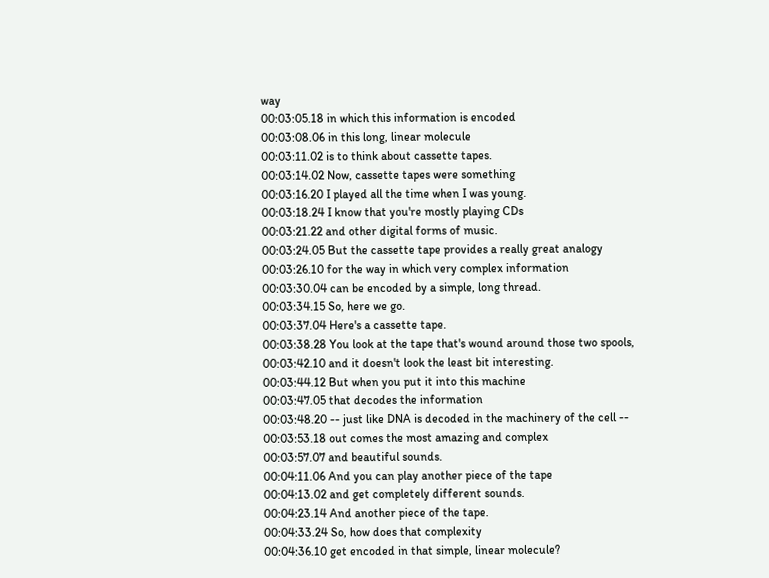way
00:03:05.18 in which this information is encoded
00:03:08.06 in this long, linear molecule
00:03:11.02 is to think about cassette tapes.
00:03:14.02 Now, cassette tapes were something
00:03:16.20 I played all the time when I was young.
00:03:18.24 I know that you're mostly playing CDs
00:03:21.22 and other digital forms of music.
00:03:24.05 But the cassette tape provides a really great analogy
00:03:26.10 for the way in which very complex information
00:03:30.04 can be encoded by a simple, long thread.
00:03:34.15 So, here we go.
00:03:37.04 Here's a cassette tape.
00:03:38.28 You look at the tape that's wound around those two spools,
00:03:42.10 and it doesn't look the least bit interesting.
00:03:44.12 But when you put it into this machine
00:03:47.05 that decodes the information
00:03:48.20 -- just like DNA is decoded in the machinery of the cell --
00:03:53.18 out comes the most amazing and complex
00:03:57.07 and beautiful sounds.
00:04:11.06 And you can play another piece of the tape
00:04:13.02 and get completely different sounds.
00:04:23.14 And another piece of the tape.
00:04:33.24 So, how does that complexity
00:04:36.10 get encoded in that simple, linear molecule?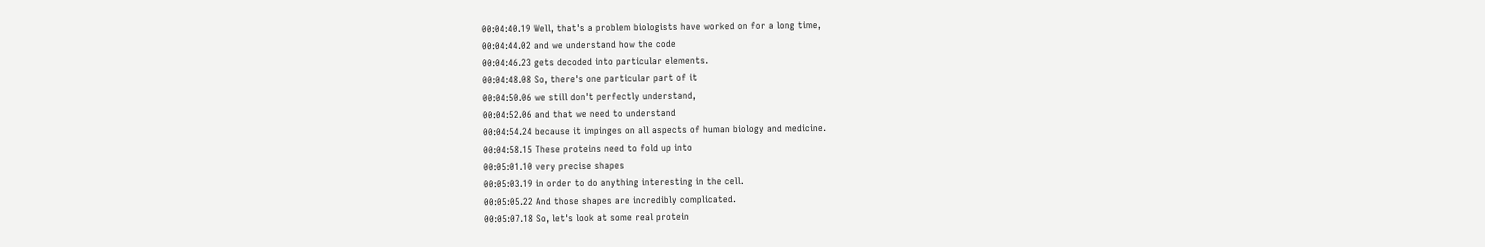00:04:40.19 Well, that's a problem biologists have worked on for a long time,
00:04:44.02 and we understand how the code
00:04:46.23 gets decoded into particular elements.
00:04:48.08 So, there's one particular part of it
00:04:50.06 we still don't perfectly understand,
00:04:52.06 and that we need to understand
00:04:54.24 because it impinges on all aspects of human biology and medicine.
00:04:58.15 These proteins need to fold up into
00:05:01.10 very precise shapes
00:05:03.19 in order to do anything interesting in the cell.
00:05:05.22 And those shapes are incredibly complicated.
00:05:07.18 So, let's look at some real protein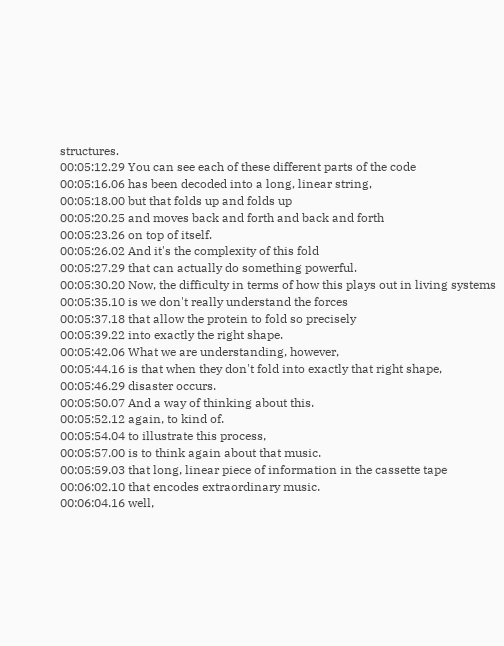structures.
00:05:12.29 You can see each of these different parts of the code
00:05:16.06 has been decoded into a long, linear string,
00:05:18.00 but that folds up and folds up
00:05:20.25 and moves back and forth and back and forth
00:05:23.26 on top of itself.
00:05:26.02 And it's the complexity of this fold
00:05:27.29 that can actually do something powerful.
00:05:30.20 Now, the difficulty in terms of how this plays out in living systems
00:05:35.10 is we don't really understand the forces
00:05:37.18 that allow the protein to fold so precisely
00:05:39.22 into exactly the right shape.
00:05:42.06 What we are understanding, however,
00:05:44.16 is that when they don't fold into exactly that right shape,
00:05:46.29 disaster occurs.
00:05:50.07 And a way of thinking about this.
00:05:52.12 again, to kind of.
00:05:54.04 to illustrate this process,
00:05:57.00 is to think again about that music.
00:05:59.03 that long, linear piece of information in the cassette tape
00:06:02.10 that encodes extraordinary music.
00:06:04.16 well,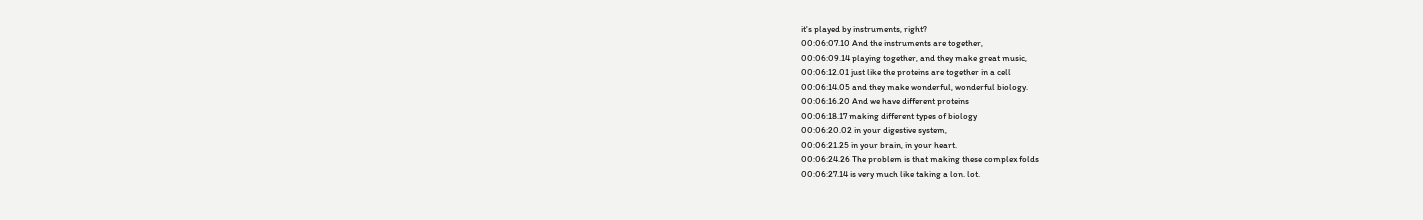it's played by instruments, right?
00:06:07.10 And the instruments are together,
00:06:09.14 playing together, and they make great music,
00:06:12.01 just like the proteins are together in a cell
00:06:14.05 and they make wonderful, wonderful biology.
00:06:16.20 And we have different proteins
00:06:18.17 making different types of biology
00:06:20.02 in your digestive system,
00:06:21.25 in your brain, in your heart.
00:06:24.26 The problem is that making these complex folds
00:06:27.14 is very much like taking a lon. lot.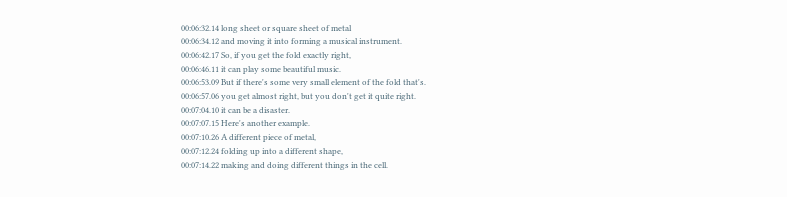00:06:32.14 long sheet or square sheet of metal
00:06:34.12 and moving it into forming a musical instrument.
00:06:42.17 So, if you get the fold exactly right,
00:06:46.11 it can play some beautiful music.
00:06:53.09 But if there's some very small element of the fold that's.
00:06:57.06 you get almost right, but you don't get it quite right.
00:07:04.10 it can be a disaster.
00:07:07.15 Here's another example.
00:07:10.26 A different piece of metal,
00:07:12.24 folding up into a different shape,
00:07:14.22 making and doing different things in the cell.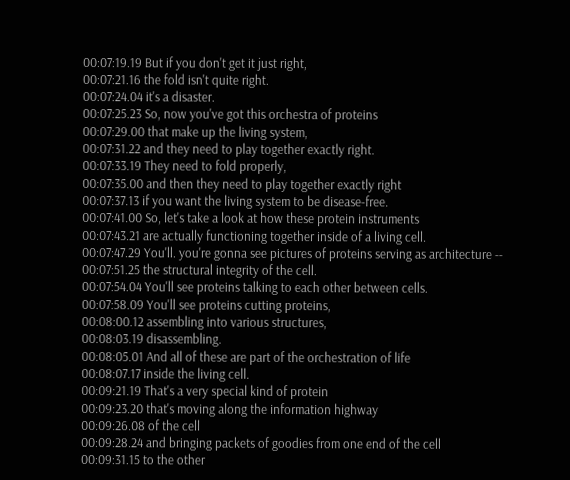00:07:19.19 But if you don't get it just right,
00:07:21.16 the fold isn't quite right.
00:07:24.04 it's a disaster.
00:07:25.23 So, now you've got this orchestra of proteins
00:07:29.00 that make up the living system,
00:07:31.22 and they need to play together exactly right.
00:07:33.19 They need to fold properly,
00:07:35.00 and then they need to play together exactly right
00:07:37.13 if you want the living system to be disease-free.
00:07:41.00 So, let's take a look at how these protein instruments
00:07:43.21 are actually functioning together inside of a living cell.
00:07:47.29 You'll. you're gonna see pictures of proteins serving as architecture --
00:07:51.25 the structural integrity of the cell.
00:07:54.04 You'll see proteins talking to each other between cells.
00:07:58.09 You'll see proteins cutting proteins,
00:08:00.12 assembling into various structures,
00:08:03.19 disassembling.
00:08:05.01 And all of these are part of the orchestration of life
00:08:07.17 inside the living cell.
00:09:21.19 That's a very special kind of protein
00:09:23.20 that's moving along the information highway
00:09:26.08 of the cell
00:09:28.24 and bringing packets of goodies from one end of the cell
00:09:31.15 to the other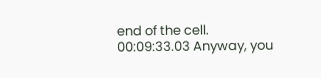end of the cell.
00:09:33.03 Anyway, you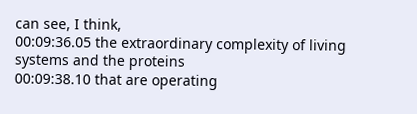can see, I think,
00:09:36.05 the extraordinary complexity of living systems and the proteins
00:09:38.10 that are operating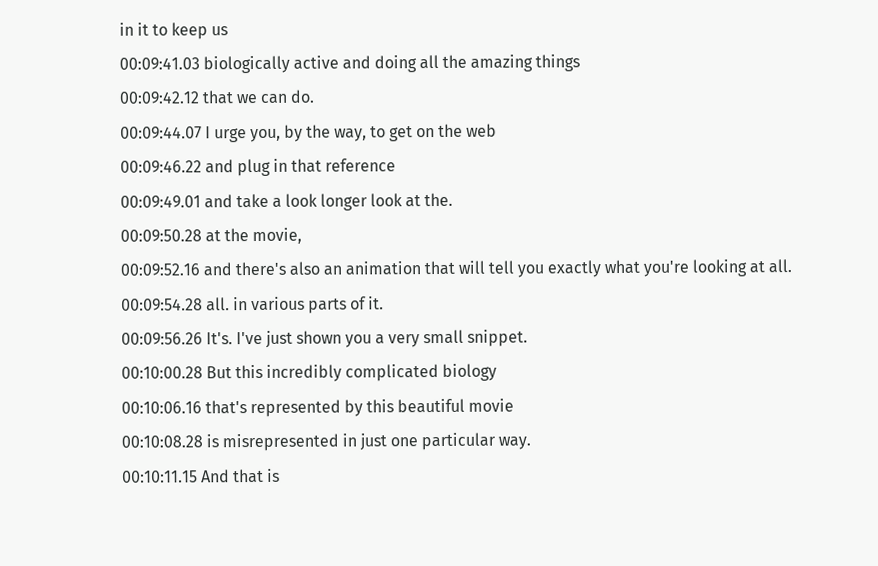in it to keep us
00:09:41.03 biologically active and doing all the amazing things
00:09:42.12 that we can do.
00:09:44.07 I urge you, by the way, to get on the web
00:09:46.22 and plug in that reference
00:09:49.01 and take a look longer look at the.
00:09:50.28 at the movie,
00:09:52.16 and there's also an animation that will tell you exactly what you're looking at all.
00:09:54.28 all. in various parts of it.
00:09:56.26 It's. I've just shown you a very small snippet.
00:10:00.28 But this incredibly complicated biology
00:10:06.16 that's represented by this beautiful movie
00:10:08.28 is misrepresented in just one particular way.
00:10:11.15 And that is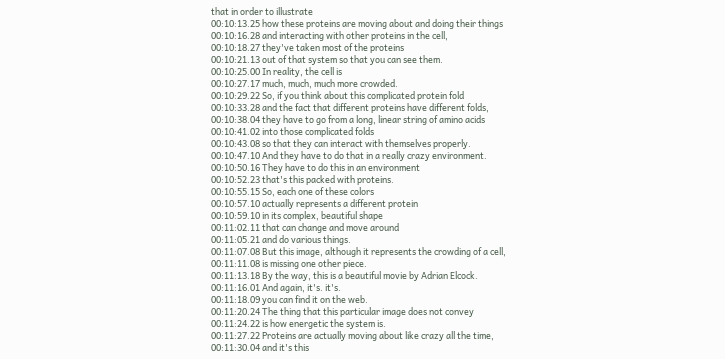that in order to illustrate
00:10:13.25 how these proteins are moving about and doing their things
00:10:16.28 and interacting with other proteins in the cell,
00:10:18.27 they've taken most of the proteins
00:10:21.13 out of that system so that you can see them.
00:10:25.00 In reality, the cell is
00:10:27.17 much, much, much more crowded.
00:10:29.22 So, if you think about this complicated protein fold
00:10:33.28 and the fact that different proteins have different folds,
00:10:38.04 they have to go from a long, linear string of amino acids
00:10:41.02 into those complicated folds
00:10:43.08 so that they can interact with themselves properly.
00:10:47.10 And they have to do that in a really crazy environment.
00:10:50.16 They have to do this in an environment
00:10:52.23 that's this packed with proteins.
00:10:55.15 So, each one of these colors
00:10:57.10 actually represents a different protein
00:10:59.10 in its complex, beautiful shape
00:11:02.11 that can change and move around
00:11:05.21 and do various things.
00:11:07.08 But this image, although it represents the crowding of a cell,
00:11:11.08 is missing one other piece.
00:11:13.18 By the way, this is a beautiful movie by Adrian Elcock.
00:11:16.01 And again, it's. it's.
00:11:18.09 you can find it on the web.
00:11:20.24 The thing that this particular image does not convey
00:11:24.22 is how energetic the system is.
00:11:27.22 Proteins are actually moving about like crazy all the time,
00:11:30.04 and it's this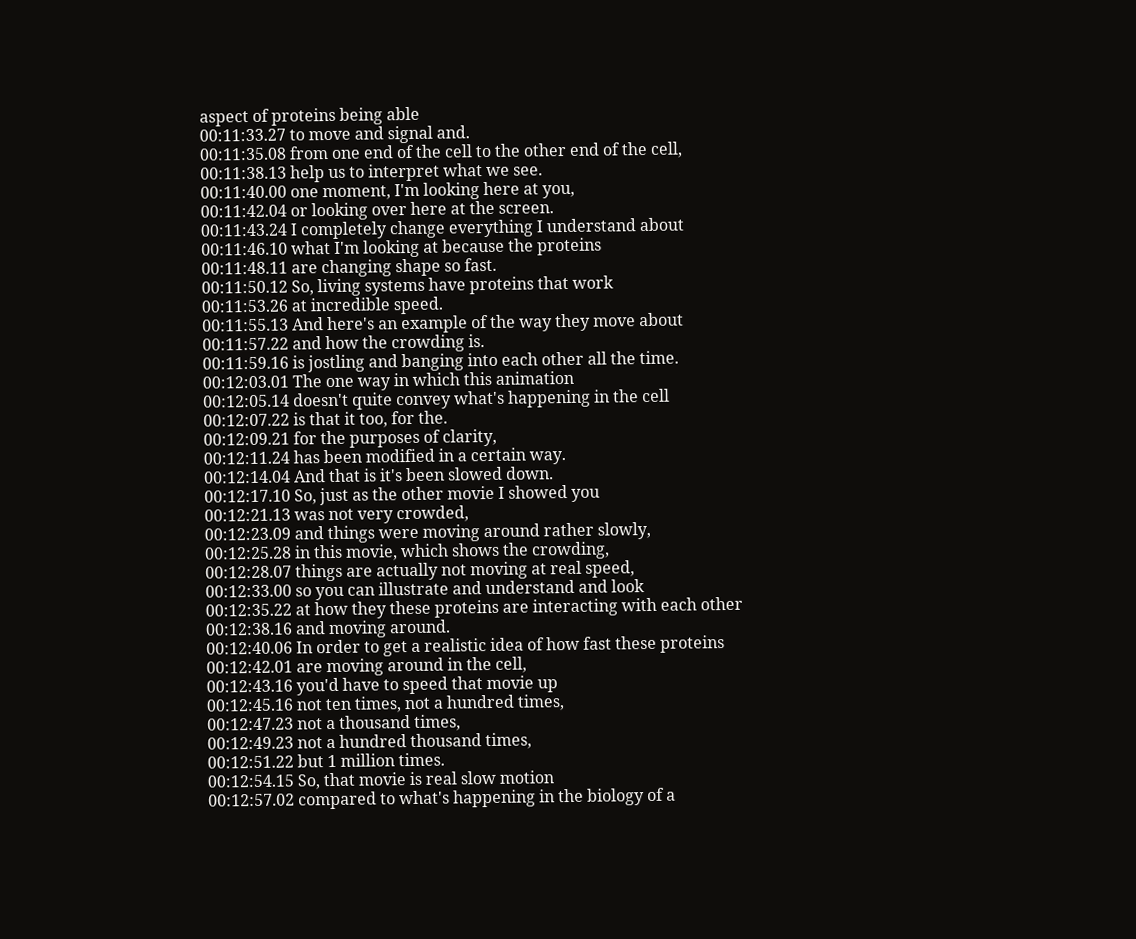aspect of proteins being able
00:11:33.27 to move and signal and.
00:11:35.08 from one end of the cell to the other end of the cell,
00:11:38.13 help us to interpret what we see.
00:11:40.00 one moment, I'm looking here at you,
00:11:42.04 or looking over here at the screen.
00:11:43.24 I completely change everything I understand about
00:11:46.10 what I'm looking at because the proteins
00:11:48.11 are changing shape so fast.
00:11:50.12 So, living systems have proteins that work
00:11:53.26 at incredible speed.
00:11:55.13 And here's an example of the way they move about
00:11:57.22 and how the crowding is.
00:11:59.16 is jostling and banging into each other all the time.
00:12:03.01 The one way in which this animation
00:12:05.14 doesn't quite convey what's happening in the cell
00:12:07.22 is that it too, for the.
00:12:09.21 for the purposes of clarity,
00:12:11.24 has been modified in a certain way.
00:12:14.04 And that is it's been slowed down.
00:12:17.10 So, just as the other movie I showed you
00:12:21.13 was not very crowded,
00:12:23.09 and things were moving around rather slowly,
00:12:25.28 in this movie, which shows the crowding,
00:12:28.07 things are actually not moving at real speed,
00:12:33.00 so you can illustrate and understand and look
00:12:35.22 at how they these proteins are interacting with each other
00:12:38.16 and moving around.
00:12:40.06 In order to get a realistic idea of how fast these proteins
00:12:42.01 are moving around in the cell,
00:12:43.16 you'd have to speed that movie up
00:12:45.16 not ten times, not a hundred times,
00:12:47.23 not a thousand times,
00:12:49.23 not a hundred thousand times,
00:12:51.22 but 1 million times.
00:12:54.15 So, that movie is real slow motion
00:12:57.02 compared to what's happening in the biology of a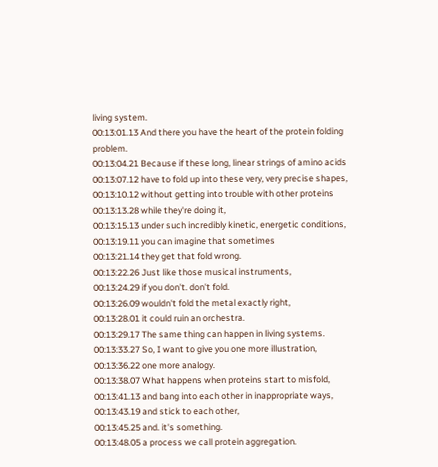living system.
00:13:01.13 And there you have the heart of the protein folding problem.
00:13:04.21 Because if these long, linear strings of amino acids
00:13:07.12 have to fold up into these very, very precise shapes,
00:13:10.12 without getting into trouble with other proteins
00:13:13.28 while they're doing it,
00:13:15.13 under such incredibly kinetic, energetic conditions,
00:13:19.11 you can imagine that sometimes
00:13:21.14 they get that fold wrong.
00:13:22.26 Just like those musical instruments,
00:13:24.29 if you don't. don't fold.
00:13:26.09 wouldn't fold the metal exactly right,
00:13:28.01 it could ruin an orchestra.
00:13:29.17 The same thing can happen in living systems.
00:13:33.27 So, I want to give you one more illustration,
00:13:36.22 one more analogy.
00:13:38.07 What happens when proteins start to misfold,
00:13:41.13 and bang into each other in inappropriate ways,
00:13:43.19 and stick to each other,
00:13:45.25 and. it's something.
00:13:48.05 a process we call protein aggregation.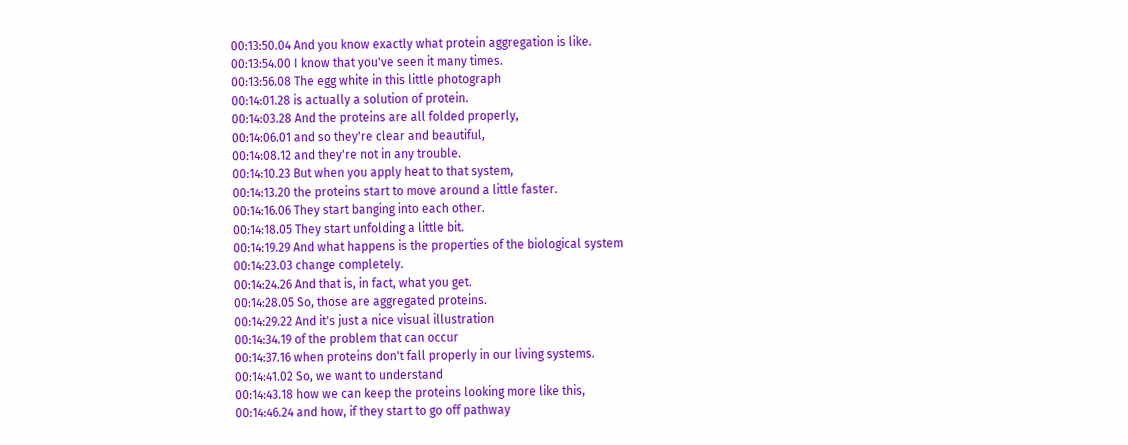00:13:50.04 And you know exactly what protein aggregation is like.
00:13:54.00 I know that you've seen it many times.
00:13:56.08 The egg white in this little photograph
00:14:01.28 is actually a solution of protein.
00:14:03.28 And the proteins are all folded properly,
00:14:06.01 and so they're clear and beautiful,
00:14:08.12 and they're not in any trouble.
00:14:10.23 But when you apply heat to that system,
00:14:13.20 the proteins start to move around a little faster.
00:14:16.06 They start banging into each other.
00:14:18.05 They start unfolding a little bit.
00:14:19.29 And what happens is the properties of the biological system
00:14:23.03 change completely.
00:14:24.26 And that is, in fact, what you get.
00:14:28.05 So, those are aggregated proteins.
00:14:29.22 And it's just a nice visual illustration
00:14:34.19 of the problem that can occur
00:14:37.16 when proteins don't fall properly in our living systems.
00:14:41.02 So, we want to understand
00:14:43.18 how we can keep the proteins looking more like this,
00:14:46.24 and how, if they start to go off pathway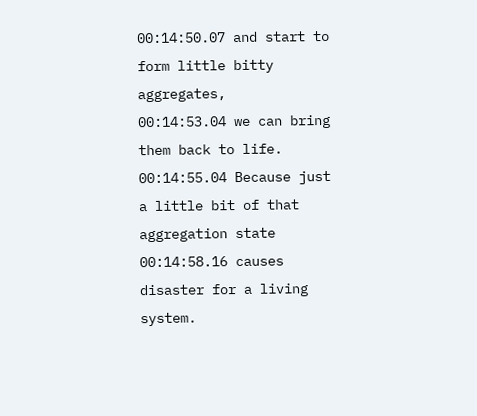00:14:50.07 and start to form little bitty aggregates,
00:14:53.04 we can bring them back to life.
00:14:55.04 Because just a little bit of that aggregation state
00:14:58.16 causes disaster for a living system.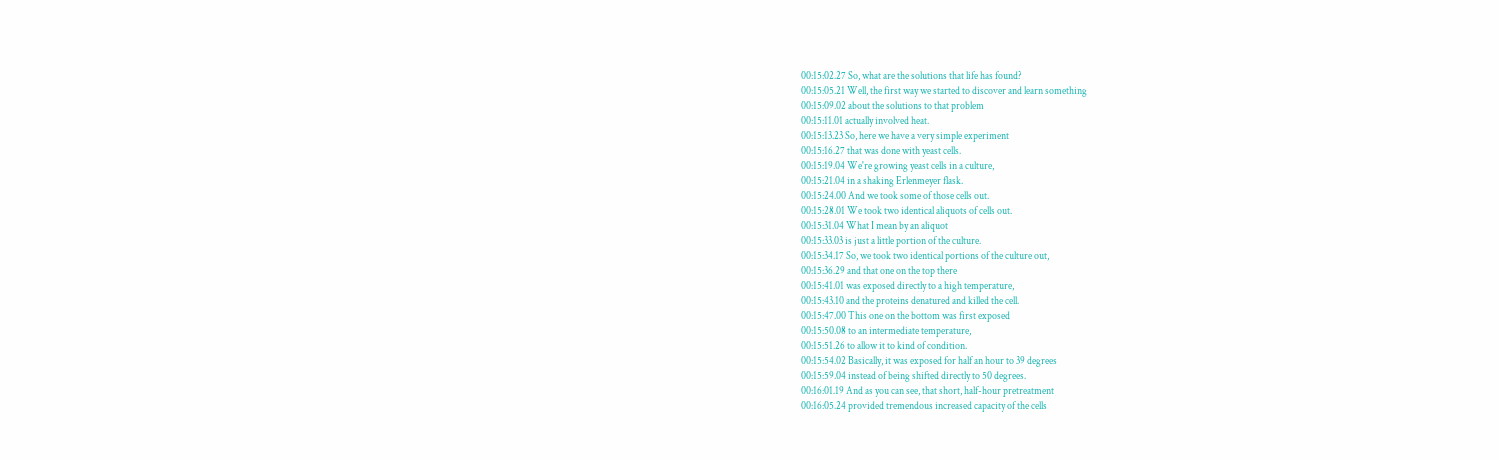00:15:02.27 So, what are the solutions that life has found?
00:15:05.21 Well, the first way we started to discover and learn something
00:15:09.02 about the solutions to that problem
00:15:11.01 actually involved heat.
00:15:13.23 So, here we have a very simple experiment
00:15:16.27 that was done with yeast cells.
00:15:19.04 We're growing yeast cells in a culture,
00:15:21.04 in a shaking Erlenmeyer flask.
00:15:24.00 And we took some of those cells out.
00:15:28.01 We took two identical aliquots of cells out.
00:15:31.04 What I mean by an aliquot
00:15:33.03 is just a little portion of the culture.
00:15:34.17 So, we took two identical portions of the culture out,
00:15:36.29 and that one on the top there
00:15:41.01 was exposed directly to a high temperature,
00:15:43.10 and the proteins denatured and killed the cell.
00:15:47.00 This one on the bottom was first exposed
00:15:50.08 to an intermediate temperature,
00:15:51.26 to allow it to kind of condition.
00:15:54.02 Basically, it was exposed for half an hour to 39 degrees
00:15:59.04 instead of being shifted directly to 50 degrees.
00:16:01.19 And as you can see, that short, half-hour pretreatment
00:16:05.24 provided tremendous increased capacity of the cells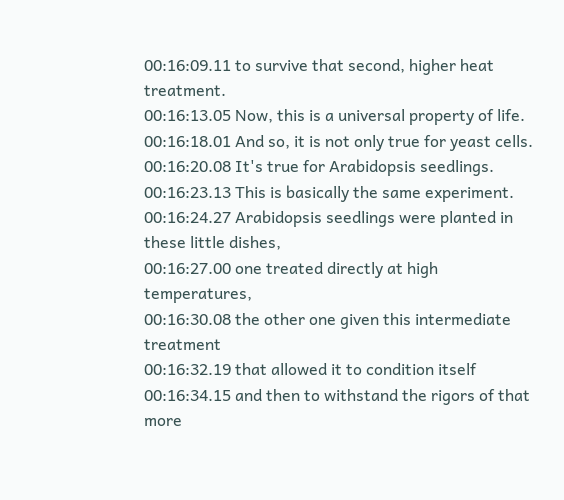00:16:09.11 to survive that second, higher heat treatment.
00:16:13.05 Now, this is a universal property of life.
00:16:18.01 And so, it is not only true for yeast cells.
00:16:20.08 It's true for Arabidopsis seedlings.
00:16:23.13 This is basically the same experiment.
00:16:24.27 Arabidopsis seedlings were planted in these little dishes,
00:16:27.00 one treated directly at high temperatures,
00:16:30.08 the other one given this intermediate treatment
00:16:32.19 that allowed it to condition itself
00:16:34.15 and then to withstand the rigors of that more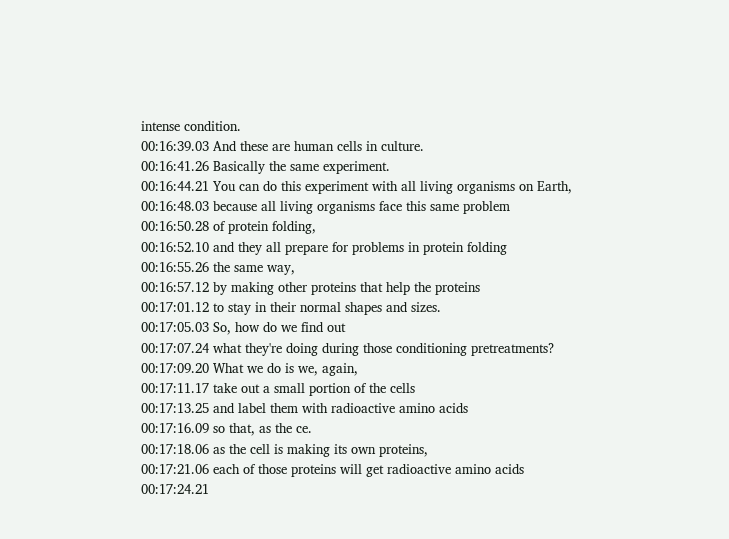intense condition.
00:16:39.03 And these are human cells in culture.
00:16:41.26 Basically the same experiment.
00:16:44.21 You can do this experiment with all living organisms on Earth,
00:16:48.03 because all living organisms face this same problem
00:16:50.28 of protein folding,
00:16:52.10 and they all prepare for problems in protein folding
00:16:55.26 the same way,
00:16:57.12 by making other proteins that help the proteins
00:17:01.12 to stay in their normal shapes and sizes.
00:17:05.03 So, how do we find out
00:17:07.24 what they're doing during those conditioning pretreatments?
00:17:09.20 What we do is we, again,
00:17:11.17 take out a small portion of the cells
00:17:13.25 and label them with radioactive amino acids
00:17:16.09 so that, as the ce.
00:17:18.06 as the cell is making its own proteins,
00:17:21.06 each of those proteins will get radioactive amino acids
00:17:24.21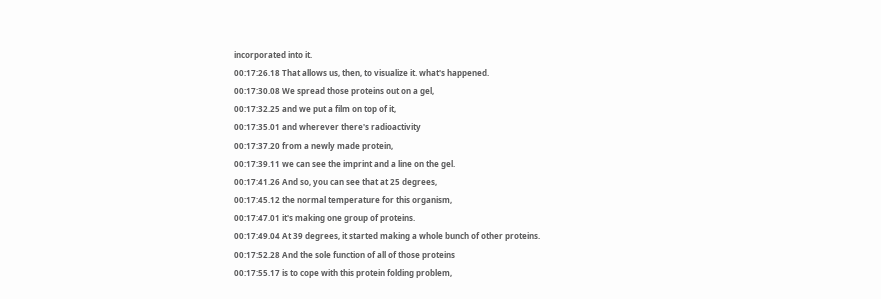incorporated into it.
00:17:26.18 That allows us, then, to visualize it. what's happened.
00:17:30.08 We spread those proteins out on a gel,
00:17:32.25 and we put a film on top of it,
00:17:35.01 and wherever there's radioactivity
00:17:37.20 from a newly made protein,
00:17:39.11 we can see the imprint and a line on the gel.
00:17:41.26 And so, you can see that at 25 degrees,
00:17:45.12 the normal temperature for this organism,
00:17:47.01 it's making one group of proteins.
00:17:49.04 At 39 degrees, it started making a whole bunch of other proteins.
00:17:52.28 And the sole function of all of those proteins
00:17:55.17 is to cope with this protein folding problem,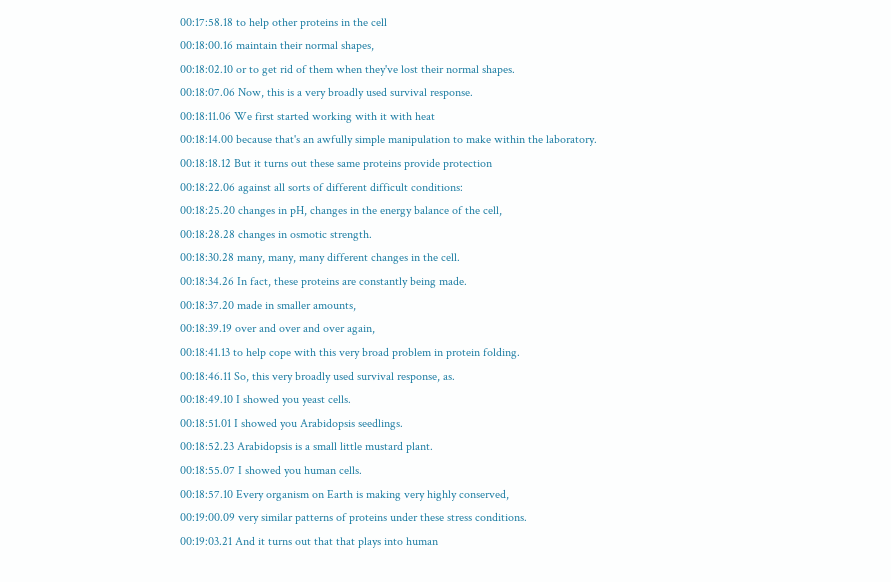00:17:58.18 to help other proteins in the cell
00:18:00.16 maintain their normal shapes,
00:18:02.10 or to get rid of them when they've lost their normal shapes.
00:18:07.06 Now, this is a very broadly used survival response.
00:18:11.06 We first started working with it with heat
00:18:14.00 because that's an awfully simple manipulation to make within the laboratory.
00:18:18.12 But it turns out these same proteins provide protection
00:18:22.06 against all sorts of different difficult conditions:
00:18:25.20 changes in pH, changes in the energy balance of the cell,
00:18:28.28 changes in osmotic strength.
00:18:30.28 many, many, many different changes in the cell.
00:18:34.26 In fact, these proteins are constantly being made.
00:18:37.20 made in smaller amounts,
00:18:39.19 over and over and over again,
00:18:41.13 to help cope with this very broad problem in protein folding.
00:18:46.11 So, this very broadly used survival response, as.
00:18:49.10 I showed you yeast cells.
00:18:51.01 I showed you Arabidopsis seedlings.
00:18:52.23 Arabidopsis is a small little mustard plant.
00:18:55.07 I showed you human cells.
00:18:57.10 Every organism on Earth is making very highly conserved,
00:19:00.09 very similar patterns of proteins under these stress conditions.
00:19:03.21 And it turns out that that plays into human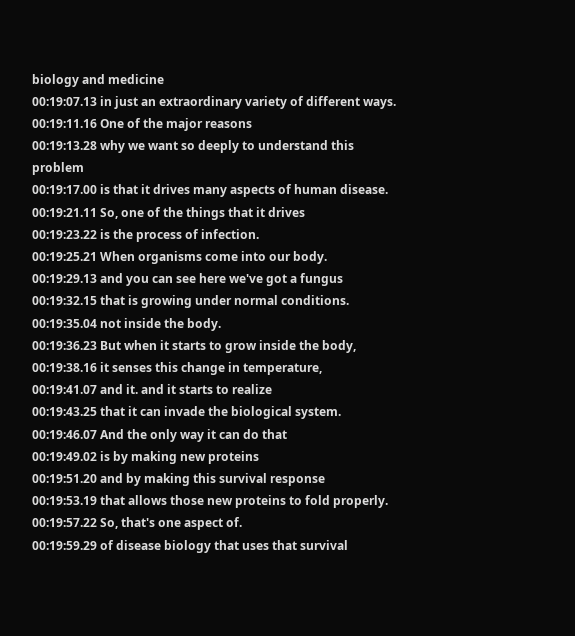biology and medicine
00:19:07.13 in just an extraordinary variety of different ways.
00:19:11.16 One of the major reasons
00:19:13.28 why we want so deeply to understand this problem
00:19:17.00 is that it drives many aspects of human disease.
00:19:21.11 So, one of the things that it drives
00:19:23.22 is the process of infection.
00:19:25.21 When organisms come into our body.
00:19:29.13 and you can see here we've got a fungus
00:19:32.15 that is growing under normal conditions.
00:19:35.04 not inside the body.
00:19:36.23 But when it starts to grow inside the body,
00:19:38.16 it senses this change in temperature,
00:19:41.07 and it. and it starts to realize
00:19:43.25 that it can invade the biological system.
00:19:46.07 And the only way it can do that
00:19:49.02 is by making new proteins
00:19:51.20 and by making this survival response
00:19:53.19 that allows those new proteins to fold properly.
00:19:57.22 So, that's one aspect of.
00:19:59.29 of disease biology that uses that survival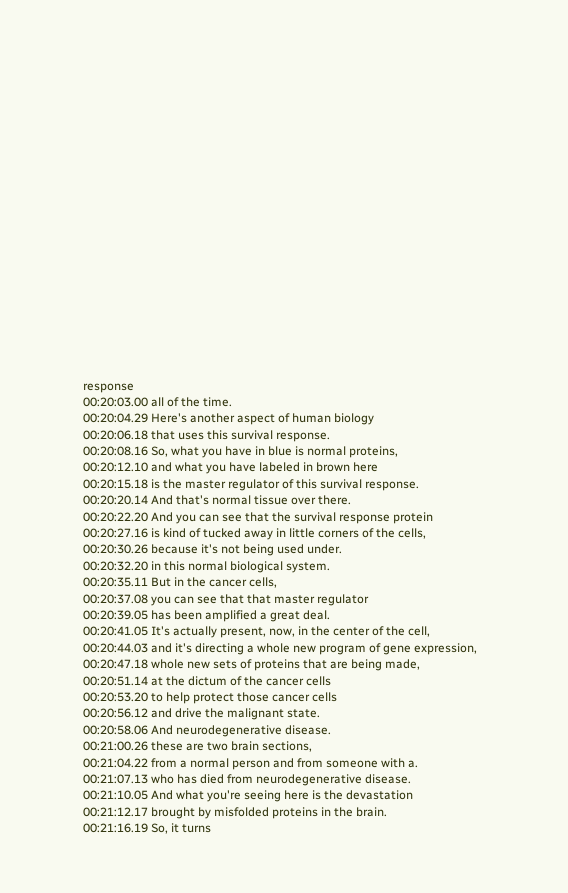response
00:20:03.00 all of the time.
00:20:04.29 Here's another aspect of human biology
00:20:06.18 that uses this survival response.
00:20:08.16 So, what you have in blue is normal proteins,
00:20:12.10 and what you have labeled in brown here
00:20:15.18 is the master regulator of this survival response.
00:20:20.14 And that's normal tissue over there.
00:20:22.20 And you can see that the survival response protein
00:20:27.16 is kind of tucked away in little corners of the cells,
00:20:30.26 because it's not being used under.
00:20:32.20 in this normal biological system.
00:20:35.11 But in the cancer cells,
00:20:37.08 you can see that that master regulator
00:20:39.05 has been amplified a great deal.
00:20:41.05 It's actually present, now, in the center of the cell,
00:20:44.03 and it's directing a whole new program of gene expression,
00:20:47.18 whole new sets of proteins that are being made,
00:20:51.14 at the dictum of the cancer cells
00:20:53.20 to help protect those cancer cells
00:20:56.12 and drive the malignant state.
00:20:58.06 And neurodegenerative disease.
00:21:00.26 these are two brain sections,
00:21:04.22 from a normal person and from someone with a.
00:21:07.13 who has died from neurodegenerative disease.
00:21:10.05 And what you're seeing here is the devastation
00:21:12.17 brought by misfolded proteins in the brain.
00:21:16.19 So, it turns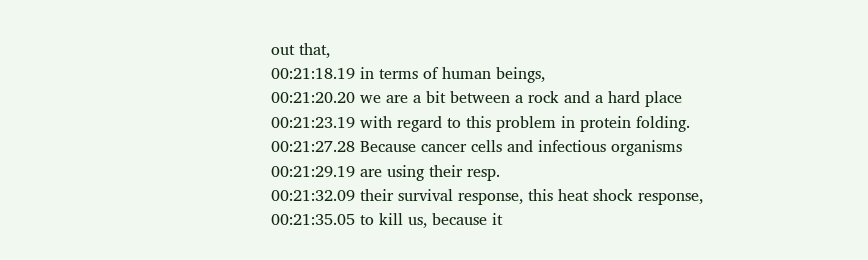out that,
00:21:18.19 in terms of human beings,
00:21:20.20 we are a bit between a rock and a hard place
00:21:23.19 with regard to this problem in protein folding.
00:21:27.28 Because cancer cells and infectious organisms
00:21:29.19 are using their resp.
00:21:32.09 their survival response, this heat shock response,
00:21:35.05 to kill us, because it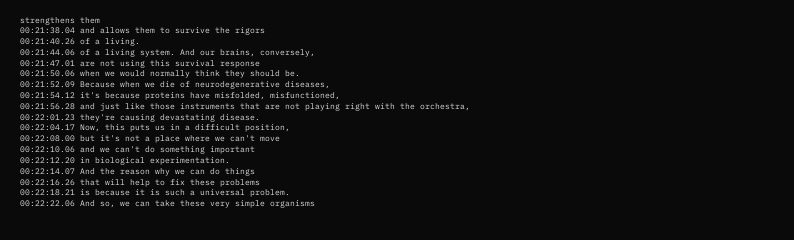strengthens them
00:21:38.04 and allows them to survive the rigors
00:21:40.26 of a living.
00:21:44.06 of a living system. And our brains, conversely,
00:21:47.01 are not using this survival response
00:21:50.06 when we would normally think they should be.
00:21:52.09 Because when we die of neurodegenerative diseases,
00:21:54.12 it's because proteins have misfolded, misfunctioned,
00:21:56.28 and just like those instruments that are not playing right with the orchestra,
00:22:01.23 they're causing devastating disease.
00:22:04.17 Now, this puts us in a difficult position,
00:22:08.00 but it's not a place where we can't move
00:22:10.06 and we can't do something important
00:22:12.20 in biological experimentation.
00:22:14.07 And the reason why we can do things
00:22:16.26 that will help to fix these problems
00:22:18.21 is because it is such a universal problem.
00:22:22.06 And so, we can take these very simple organisms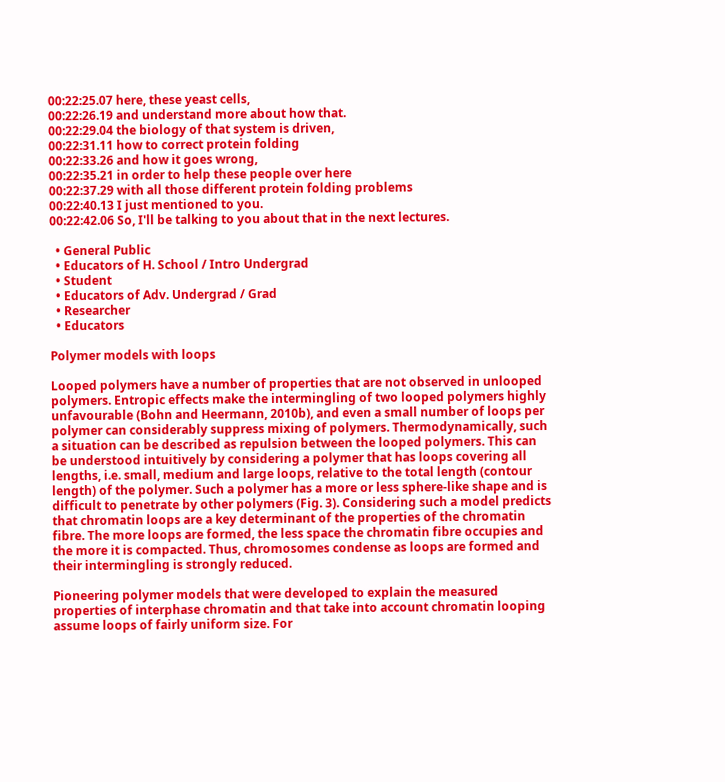00:22:25.07 here, these yeast cells,
00:22:26.19 and understand more about how that.
00:22:29.04 the biology of that system is driven,
00:22:31.11 how to correct protein folding
00:22:33.26 and how it goes wrong,
00:22:35.21 in order to help these people over here
00:22:37.29 with all those different protein folding problems
00:22:40.13 I just mentioned to you.
00:22:42.06 So, I'll be talking to you about that in the next lectures.

  • General Public
  • Educators of H. School / Intro Undergrad
  • Student
  • Educators of Adv. Undergrad / Grad
  • Researcher
  • Educators

Polymer models with loops

Looped polymers have a number of properties that are not observed in unlooped polymers. Entropic effects make the intermingling of two looped polymers highly unfavourable (Bohn and Heermann, 2010b), and even a small number of loops per polymer can considerably suppress mixing of polymers. Thermodynamically, such a situation can be described as repulsion between the looped polymers. This can be understood intuitively by considering a polymer that has loops covering all lengths, i.e. small, medium and large loops, relative to the total length (contour length) of the polymer. Such a polymer has a more or less sphere-like shape and is difficult to penetrate by other polymers (Fig. 3). Considering such a model predicts that chromatin loops are a key determinant of the properties of the chromatin fibre. The more loops are formed, the less space the chromatin fibre occupies and the more it is compacted. Thus, chromosomes condense as loops are formed and their intermingling is strongly reduced.

Pioneering polymer models that were developed to explain the measured properties of interphase chromatin and that take into account chromatin looping assume loops of fairly uniform size. For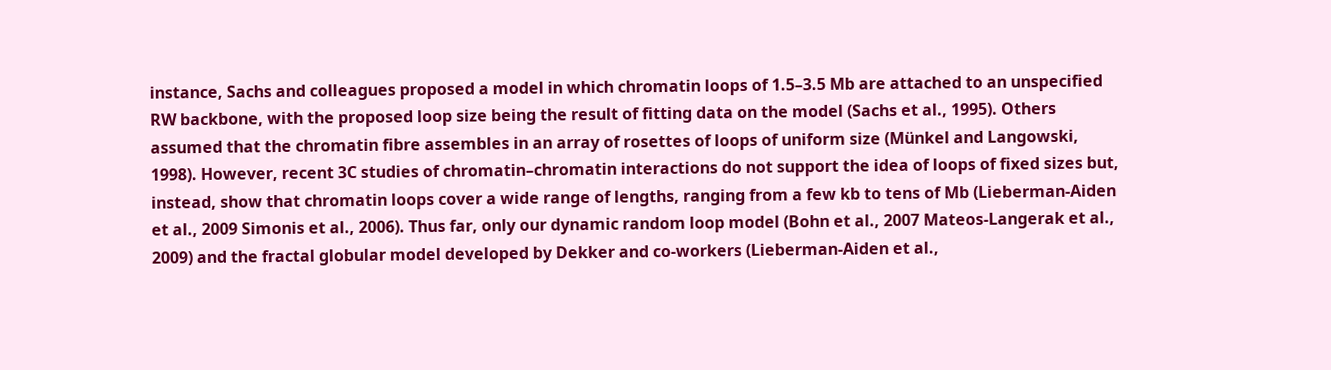instance, Sachs and colleagues proposed a model in which chromatin loops of 1.5–3.5 Mb are attached to an unspecified RW backbone, with the proposed loop size being the result of fitting data on the model (Sachs et al., 1995). Others assumed that the chromatin fibre assembles in an array of rosettes of loops of uniform size (Münkel and Langowski, 1998). However, recent 3C studies of chromatin–chromatin interactions do not support the idea of loops of fixed sizes but, instead, show that chromatin loops cover a wide range of lengths, ranging from a few kb to tens of Mb (Lieberman-Aiden et al., 2009 Simonis et al., 2006). Thus far, only our dynamic random loop model (Bohn et al., 2007 Mateos-Langerak et al., 2009) and the fractal globular model developed by Dekker and co-workers (Lieberman-Aiden et al.,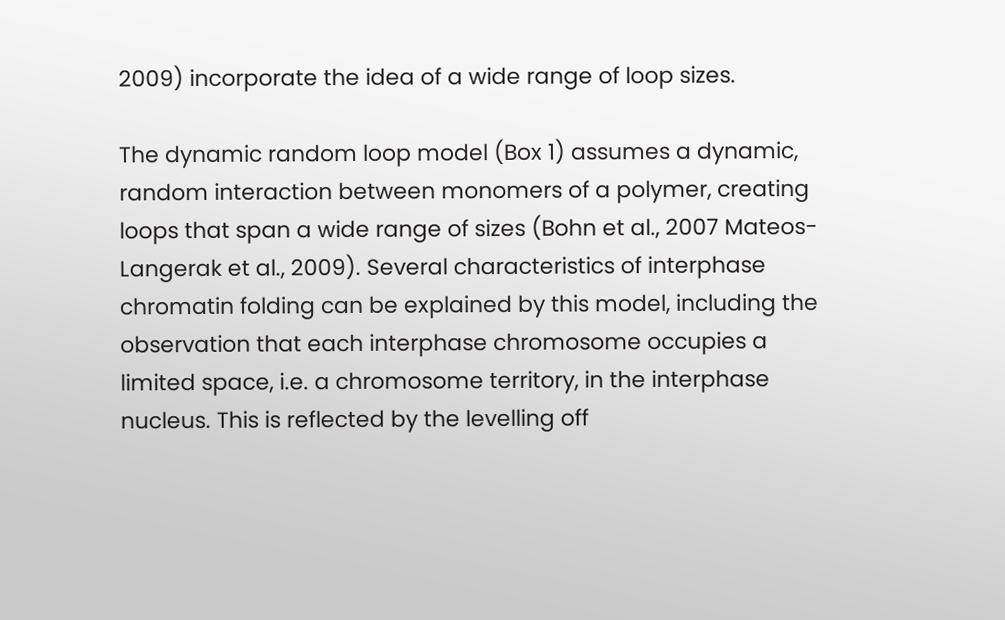2009) incorporate the idea of a wide range of loop sizes.

The dynamic random loop model (Box 1) assumes a dynamic, random interaction between monomers of a polymer, creating loops that span a wide range of sizes (Bohn et al., 2007 Mateos-Langerak et al., 2009). Several characteristics of interphase chromatin folding can be explained by this model, including the observation that each interphase chromosome occupies a limited space, i.e. a chromosome territory, in the interphase nucleus. This is reflected by the levelling off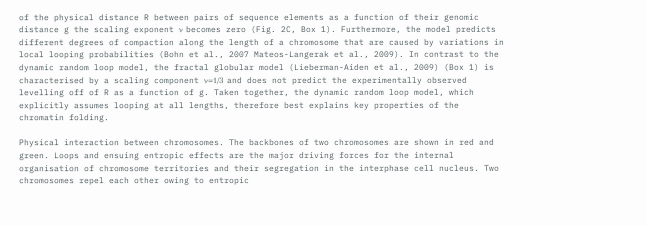of the physical distance R between pairs of sequence elements as a function of their genomic distance g the scaling exponent ν becomes zero (Fig. 2C, Box 1). Furthermore, the model predicts different degrees of compaction along the length of a chromosome that are caused by variations in local looping probabilities (Bohn et al., 2007 Mateos-Langerak et al., 2009). In contrast to the dynamic random loop model, the fractal globular model (Lieberman-Aiden et al., 2009) (Box 1) is characterised by a scaling component ν=1/3 and does not predict the experimentally observed levelling off of R as a function of g. Taken together, the dynamic random loop model, which explicitly assumes looping at all lengths, therefore best explains key properties of the chromatin folding.

Physical interaction between chromosomes. The backbones of two chromosomes are shown in red and green. Loops and ensuing entropic effects are the major driving forces for the internal organisation of chromosome territories and their segregation in the interphase cell nucleus. Two chromosomes repel each other owing to entropic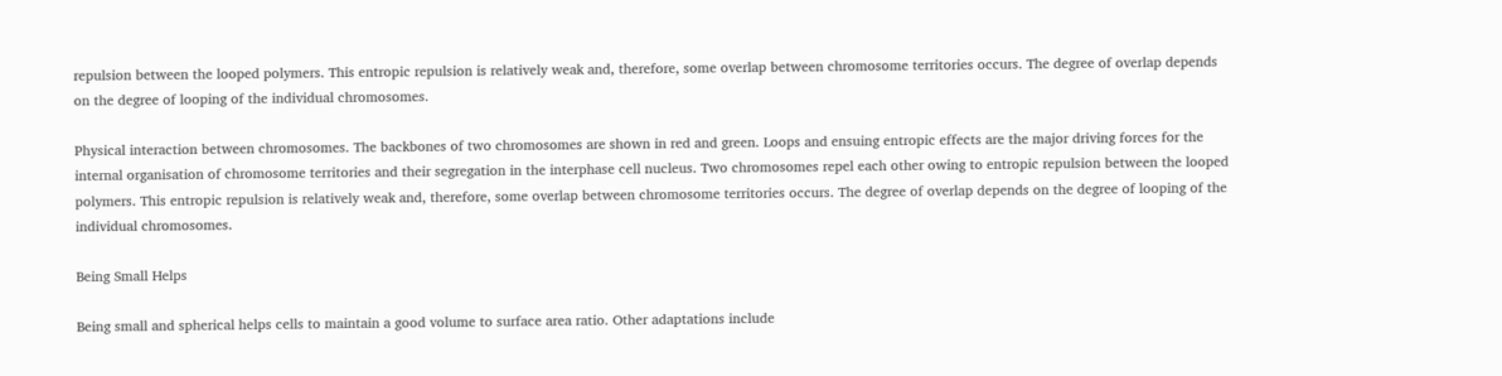repulsion between the looped polymers. This entropic repulsion is relatively weak and, therefore, some overlap between chromosome territories occurs. The degree of overlap depends on the degree of looping of the individual chromosomes.

Physical interaction between chromosomes. The backbones of two chromosomes are shown in red and green. Loops and ensuing entropic effects are the major driving forces for the internal organisation of chromosome territories and their segregation in the interphase cell nucleus. Two chromosomes repel each other owing to entropic repulsion between the looped polymers. This entropic repulsion is relatively weak and, therefore, some overlap between chromosome territories occurs. The degree of overlap depends on the degree of looping of the individual chromosomes.

Being Small Helps

Being small and spherical helps cells to maintain a good volume to surface area ratio. Other adaptations include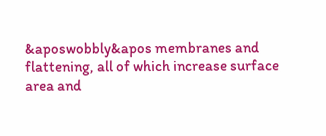&aposwobbly&apos membranes and flattening, all of which increase surface area and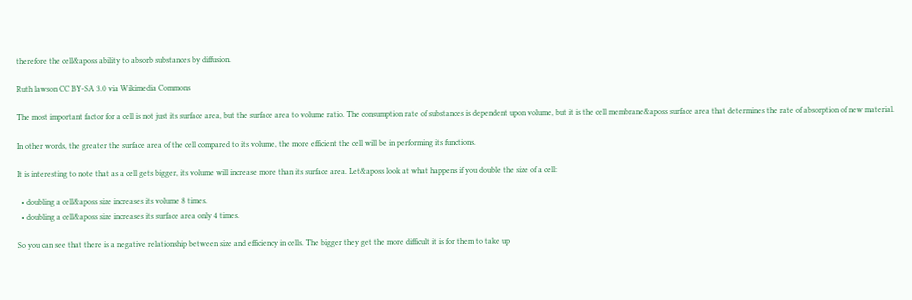therefore the cell&aposs ability to absorb substances by diffusion.

Ruth lawson CC BY-SA 3.0 via Wikimedia Commons

The most important factor for a cell is not just its surface area, but the surface area to volume ratio. The consumption rate of substances is dependent upon volume, but it is the cell membrane&aposs surface area that determines the rate of absorption of new material.

In other words, the greater the surface area of the cell compared to its volume, the more efficient the cell will be in performing its functions.

It is interesting to note that as a cell gets bigger, its volume will increase more than its surface area. Let&aposs look at what happens if you double the size of a cell:

  • doubling a cell&aposs size increases its volume 8 times.
  • doubling a cell&aposs size increases its surface area only 4 times.

So you can see that there is a negative relationship between size and efficiency in cells. The bigger they get the more difficult it is for them to take up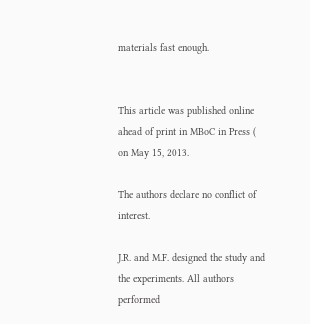materials fast enough.


This article was published online ahead of print in MBoC in Press ( on May 15, 2013.

The authors declare no conflict of interest.

J.R. and M.F. designed the study and the experiments. All authors performed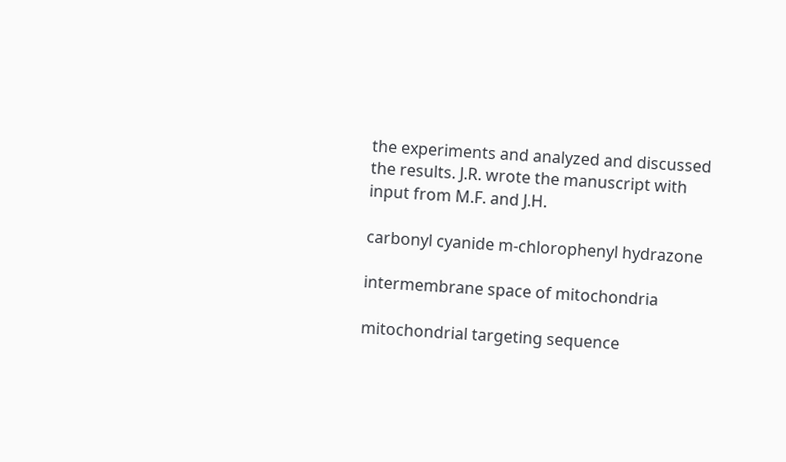the experiments and analyzed and discussed the results. J.R. wrote the manuscript with input from M.F. and J.H.

carbonyl cyanide m-chlorophenyl hydrazone

intermembrane space of mitochondria

mitochondrial targeting sequence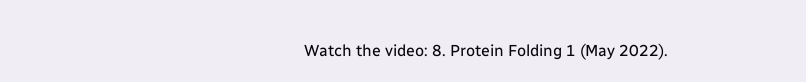Watch the video: 8. Protein Folding 1 (May 2022).